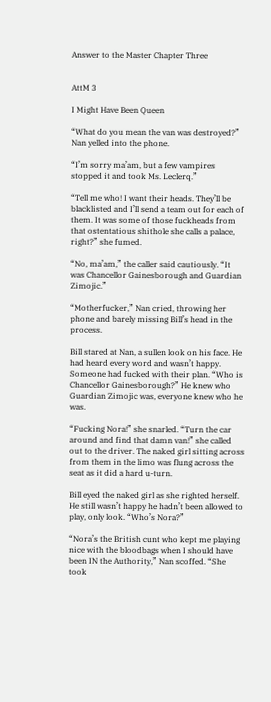Answer to the Master Chapter Three


AttM 3

I Might Have Been Queen

“What do you mean the van was destroyed?” Nan yelled into the phone.

“I’m sorry ma’am, but a few vampires stopped it and took Ms. Leclerq.”

“Tell me who! I want their heads. They’ll be blacklisted and I’ll send a team out for each of them. It was some of those fuckheads from that ostentatious shithole she calls a palace, right?” she fumed.

“No, ma’am,” the caller said cautiously. “It was Chancellor Gainesborough and Guardian Zimojic.”

“Motherfucker,” Nan cried, throwing her phone and barely missing Bill’s head in the process.

Bill stared at Nan, a sullen look on his face. He had heard every word and wasn’t happy. Someone had fucked with their plan. “Who is Chancellor Gainesborough?” He knew who Guardian Zimojic was, everyone knew who he was.

“Fucking Nora!” she snarled. “Turn the car around and find that damn van!” she called out to the driver. The naked girl sitting across from them in the limo was flung across the seat as it did a hard u-turn.

Bill eyed the naked girl as she righted herself. He still wasn’t happy he hadn’t been allowed to play, only look. “Who’s Nora?”

“Nora’s the British cunt who kept me playing nice with the bloodbags when I should have been IN the Authority,” Nan scoffed. “She took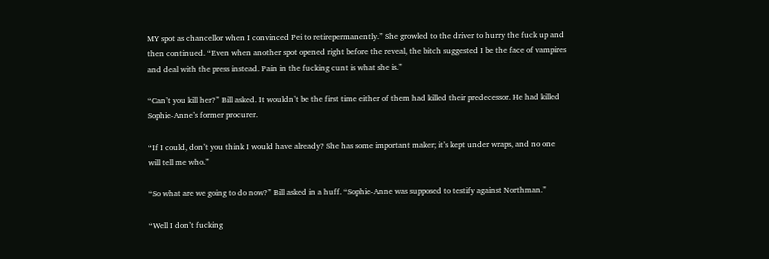MY spot as chancellor when I convinced Pei to retirepermanently.” She growled to the driver to hurry the fuck up and then continued. “Even when another spot opened right before the reveal, the bitch suggested I be the face of vampires and deal with the press instead. Pain in the fucking cunt is what she is.”

“Can’t you kill her?” Bill asked. It wouldn’t be the first time either of them had killed their predecessor. He had killed Sophie-Anne’s former procurer.

“If I could, don’t you think I would have already? She has some important maker; it’s kept under wraps, and no one will tell me who.”

“So what are we going to do now?” Bill asked in a huff. “Sophie-Anne was supposed to testify against Northman.”

“Well I don’t fucking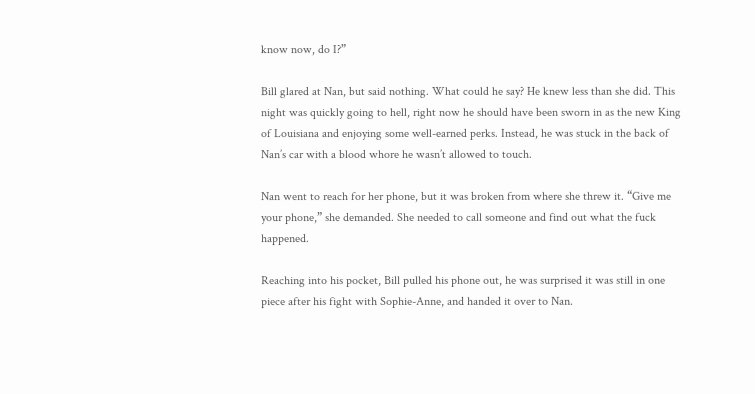know now, do I?”

Bill glared at Nan, but said nothing. What could he say? He knew less than she did. This night was quickly going to hell, right now he should have been sworn in as the new King of Louisiana and enjoying some well-earned perks. Instead, he was stuck in the back of Nan’s car with a blood whore he wasn’t allowed to touch.

Nan went to reach for her phone, but it was broken from where she threw it. “Give me your phone,” she demanded. She needed to call someone and find out what the fuck happened.

Reaching into his pocket, Bill pulled his phone out, he was surprised it was still in one piece after his fight with Sophie-Anne, and handed it over to Nan.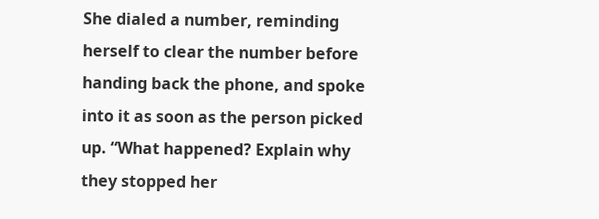She dialed a number, reminding herself to clear the number before handing back the phone, and spoke into it as soon as the person picked up. “What happened? Explain why they stopped her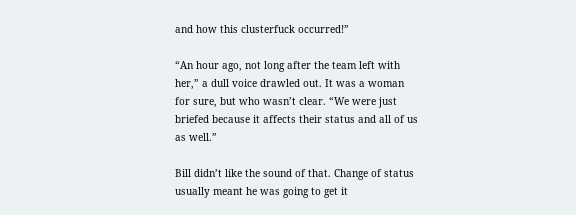and how this clusterfuck occurred!”

“An hour ago, not long after the team left with her,” a dull voice drawled out. It was a woman for sure, but who wasn’t clear. “We were just briefed because it affects their status and all of us as well.”

Bill didn’t like the sound of that. Change of status usually meant he was going to get it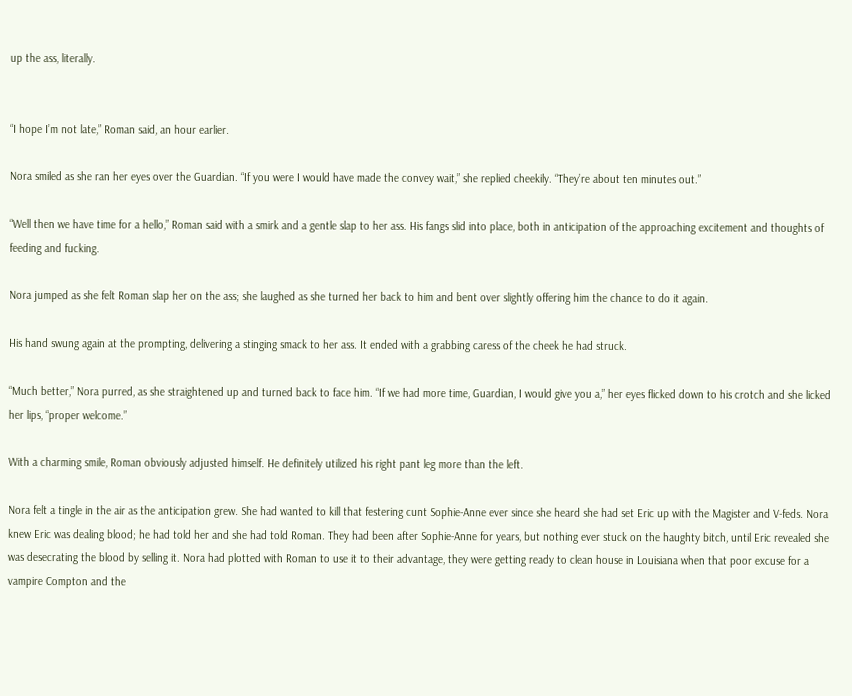up the ass, literally.


“I hope I’m not late,” Roman said, an hour earlier.

Nora smiled as she ran her eyes over the Guardian. “If you were I would have made the convey wait,” she replied cheekily. “They’re about ten minutes out.”

“Well then we have time for a hello,” Roman said with a smirk and a gentle slap to her ass. His fangs slid into place, both in anticipation of the approaching excitement and thoughts of feeding and fucking.

Nora jumped as she felt Roman slap her on the ass; she laughed as she turned her back to him and bent over slightly offering him the chance to do it again.

His hand swung again at the prompting, delivering a stinging smack to her ass. It ended with a grabbing caress of the cheek he had struck.

“Much better,” Nora purred, as she straightened up and turned back to face him. “If we had more time, Guardian, I would give you a,” her eyes flicked down to his crotch and she licked her lips, “proper welcome.”

With a charming smile, Roman obviously adjusted himself. He definitely utilized his right pant leg more than the left.

Nora felt a tingle in the air as the anticipation grew. She had wanted to kill that festering cunt Sophie-Anne ever since she heard she had set Eric up with the Magister and V-feds. Nora knew Eric was dealing blood; he had told her and she had told Roman. They had been after Sophie-Anne for years, but nothing ever stuck on the haughty bitch, until Eric revealed she was desecrating the blood by selling it. Nora had plotted with Roman to use it to their advantage, they were getting ready to clean house in Louisiana when that poor excuse for a vampire Compton and the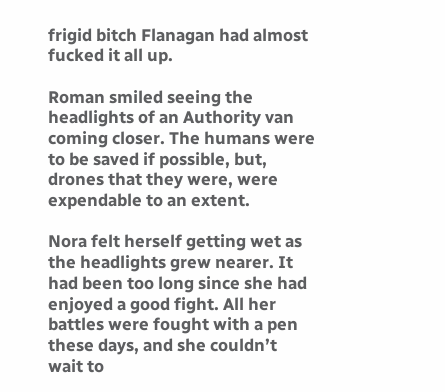frigid bitch Flanagan had almost fucked it all up.

Roman smiled seeing the headlights of an Authority van coming closer. The humans were to be saved if possible, but, drones that they were, were expendable to an extent.

Nora felt herself getting wet as the headlights grew nearer. It had been too long since she had enjoyed a good fight. All her battles were fought with a pen these days, and she couldn’t wait to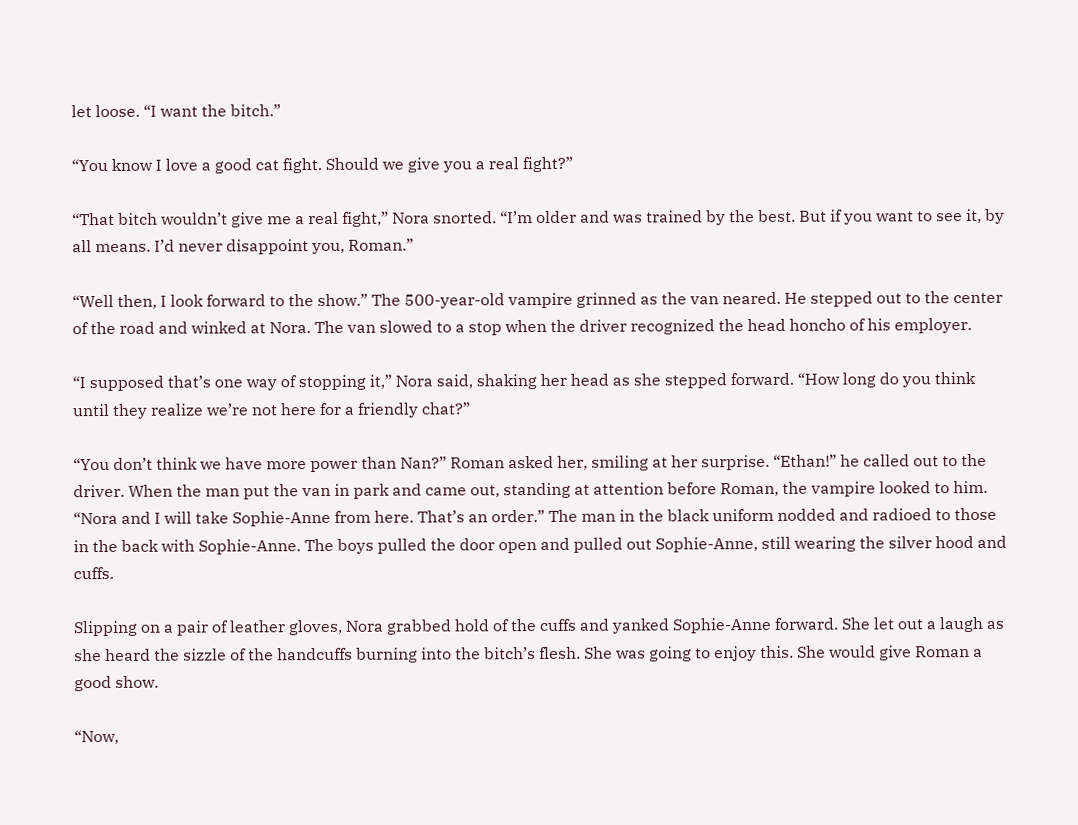let loose. “I want the bitch.”

“You know I love a good cat fight. Should we give you a real fight?”

“That bitch wouldn’t give me a real fight,” Nora snorted. “I’m older and was trained by the best. But if you want to see it, by all means. I’d never disappoint you, Roman.”

“Well then, I look forward to the show.” The 500-year-old vampire grinned as the van neared. He stepped out to the center of the road and winked at Nora. The van slowed to a stop when the driver recognized the head honcho of his employer.

“I supposed that’s one way of stopping it,” Nora said, shaking her head as she stepped forward. “How long do you think until they realize we’re not here for a friendly chat?”

“You don’t think we have more power than Nan?” Roman asked her, smiling at her surprise. “Ethan!” he called out to the driver. When the man put the van in park and came out, standing at attention before Roman, the vampire looked to him. “Nora and I will take Sophie-Anne from here. That’s an order.” The man in the black uniform nodded and radioed to those in the back with Sophie-Anne. The boys pulled the door open and pulled out Sophie-Anne, still wearing the silver hood and cuffs.

Slipping on a pair of leather gloves, Nora grabbed hold of the cuffs and yanked Sophie-Anne forward. She let out a laugh as she heard the sizzle of the handcuffs burning into the bitch’s flesh. She was going to enjoy this. She would give Roman a good show.

“Now,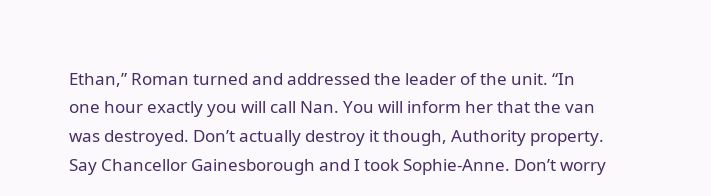Ethan,” Roman turned and addressed the leader of the unit. “In one hour exactly you will call Nan. You will inform her that the van was destroyed. Don’t actually destroy it though, Authority property. Say Chancellor Gainesborough and I took Sophie-Anne. Don’t worry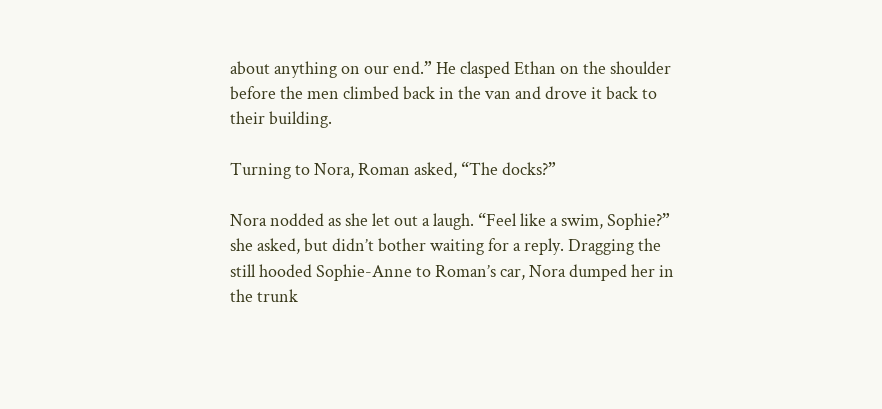about anything on our end.” He clasped Ethan on the shoulder before the men climbed back in the van and drove it back to their building.

Turning to Nora, Roman asked, “The docks?”

Nora nodded as she let out a laugh. “Feel like a swim, Sophie?” she asked, but didn’t bother waiting for a reply. Dragging the still hooded Sophie-Anne to Roman’s car, Nora dumped her in the trunk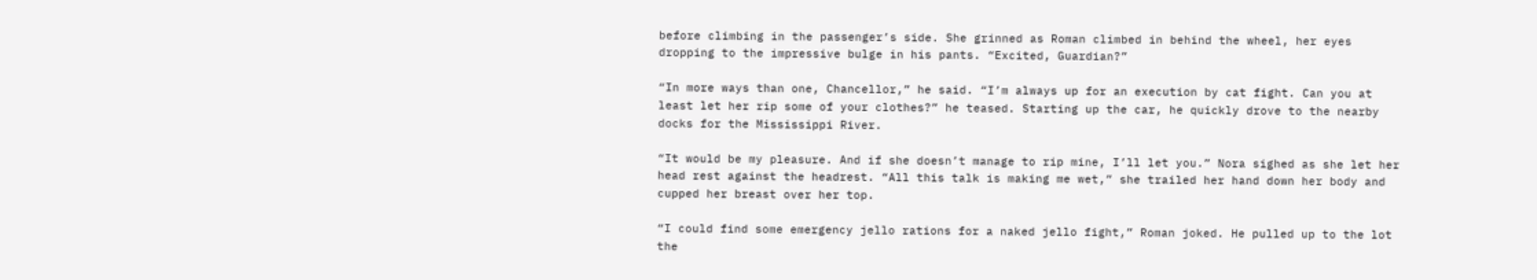before climbing in the passenger’s side. She grinned as Roman climbed in behind the wheel, her eyes dropping to the impressive bulge in his pants. “Excited, Guardian?”

“In more ways than one, Chancellor,” he said. “I’m always up for an execution by cat fight. Can you at least let her rip some of your clothes?” he teased. Starting up the car, he quickly drove to the nearby docks for the Mississippi River.

“It would be my pleasure. And if she doesn’t manage to rip mine, I’ll let you.” Nora sighed as she let her head rest against the headrest. “All this talk is making me wet,” she trailed her hand down her body and cupped her breast over her top.

“I could find some emergency jello rations for a naked jello fight,” Roman joked. He pulled up to the lot the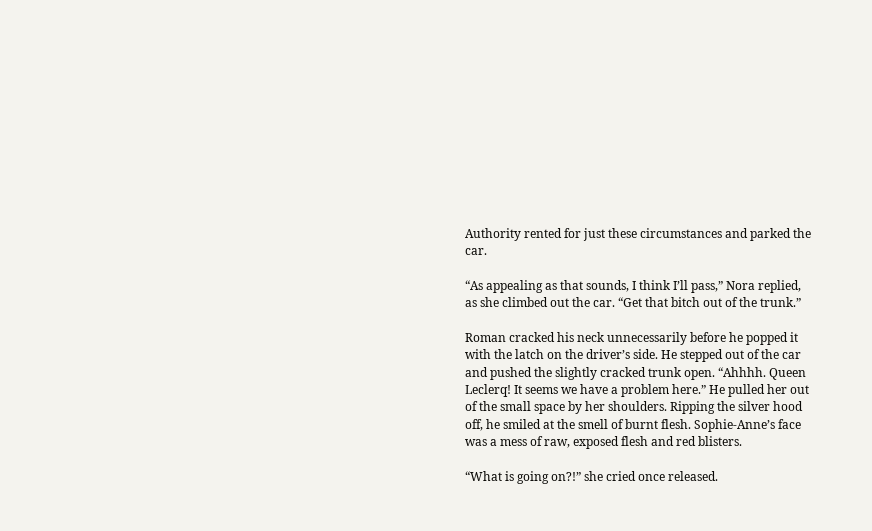Authority rented for just these circumstances and parked the car.

“As appealing as that sounds, I think I’ll pass,” Nora replied, as she climbed out the car. “Get that bitch out of the trunk.”

Roman cracked his neck unnecessarily before he popped it with the latch on the driver’s side. He stepped out of the car and pushed the slightly cracked trunk open. “Ahhhh. Queen Leclerq! It seems we have a problem here.” He pulled her out of the small space by her shoulders. Ripping the silver hood off, he smiled at the smell of burnt flesh. Sophie-Anne’s face was a mess of raw, exposed flesh and red blisters.

“What is going on?!” she cried once released.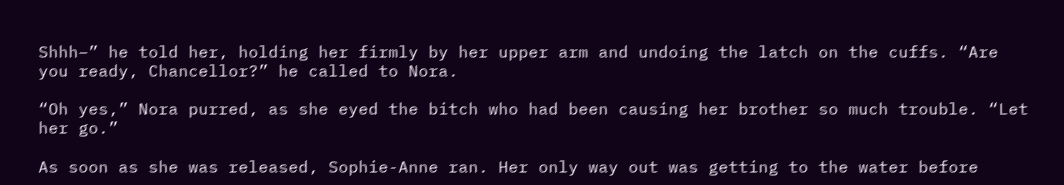Shhh–” he told her, holding her firmly by her upper arm and undoing the latch on the cuffs. “Are you ready, Chancellor?” he called to Nora.

“Oh yes,” Nora purred, as she eyed the bitch who had been causing her brother so much trouble. “Let her go.”

As soon as she was released, Sophie-Anne ran. Her only way out was getting to the water before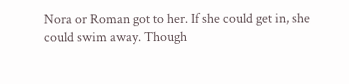Nora or Roman got to her. If she could get in, she could swim away. Though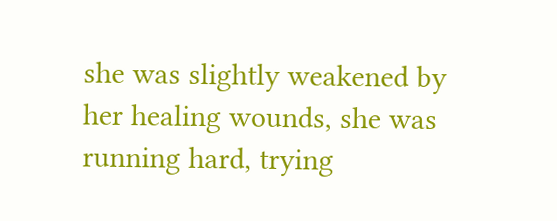she was slightly weakened by her healing wounds, she was running hard, trying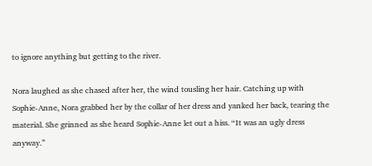to ignore anything but getting to the river.

Nora laughed as she chased after her, the wind tousling her hair. Catching up with Sophie-Anne, Nora grabbed her by the collar of her dress and yanked her back, tearing the material. She grinned as she heard Sophie-Anne let out a hiss. “It was an ugly dress anyway.”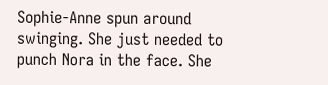Sophie-Anne spun around swinging. She just needed to punch Nora in the face. She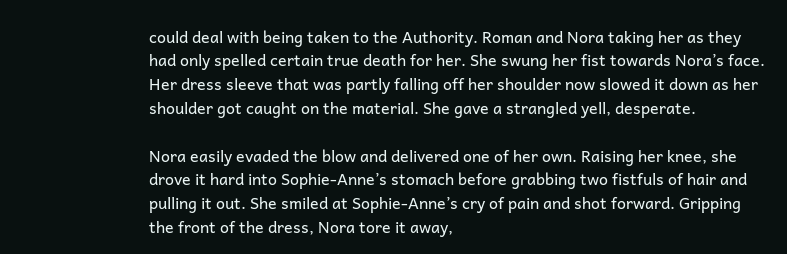could deal with being taken to the Authority. Roman and Nora taking her as they had only spelled certain true death for her. She swung her fist towards Nora’s face. Her dress sleeve that was partly falling off her shoulder now slowed it down as her shoulder got caught on the material. She gave a strangled yell, desperate.

Nora easily evaded the blow and delivered one of her own. Raising her knee, she drove it hard into Sophie-Anne’s stomach before grabbing two fistfuls of hair and pulling it out. She smiled at Sophie-Anne’s cry of pain and shot forward. Gripping the front of the dress, Nora tore it away,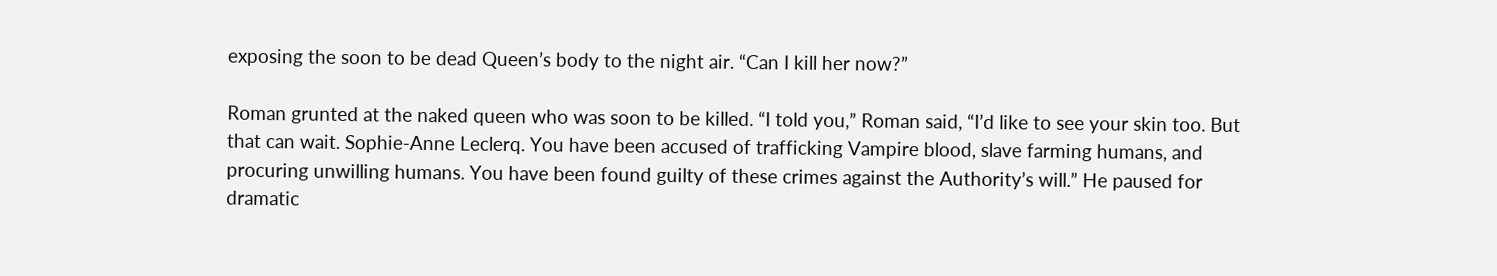exposing the soon to be dead Queen’s body to the night air. “Can I kill her now?”

Roman grunted at the naked queen who was soon to be killed. “I told you,” Roman said, “I’d like to see your skin too. But that can wait. Sophie-Anne Leclerq. You have been accused of trafficking Vampire blood, slave farming humans, and procuring unwilling humans. You have been found guilty of these crimes against the Authority’s will.” He paused for dramatic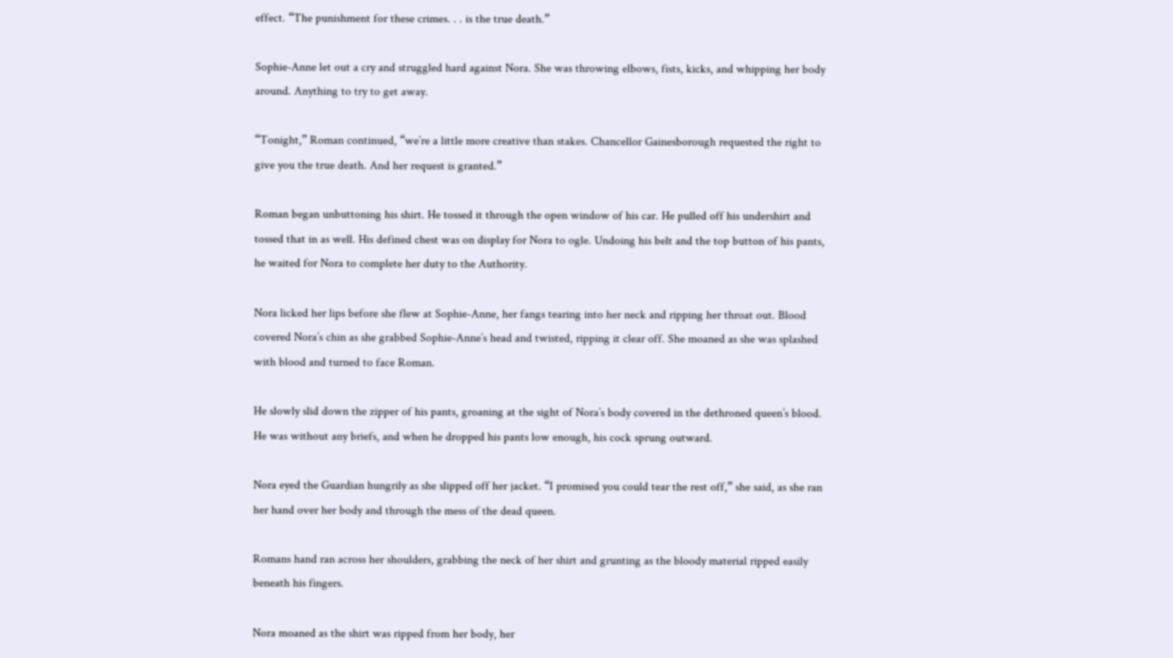effect. “The punishment for these crimes. . . is the true death.”

Sophie-Anne let out a cry and struggled hard against Nora. She was throwing elbows, fists, kicks, and whipping her body around. Anything to try to get away.

“Tonight,” Roman continued, “we’re a little more creative than stakes. Chancellor Gainesborough requested the right to give you the true death. And her request is granted.”

Roman began unbuttoning his shirt. He tossed it through the open window of his car. He pulled off his undershirt and tossed that in as well. His defined chest was on display for Nora to ogle. Undoing his belt and the top button of his pants, he waited for Nora to complete her duty to the Authority.

Nora licked her lips before she flew at Sophie-Anne, her fangs tearing into her neck and ripping her throat out. Blood covered Nora’s chin as she grabbed Sophie-Anne’s head and twisted, ripping it clear off. She moaned as she was splashed with blood and turned to face Roman.

He slowly slid down the zipper of his pants, groaning at the sight of Nora’s body covered in the dethroned queen’s blood. He was without any briefs, and when he dropped his pants low enough, his cock sprung outward.

Nora eyed the Guardian hungrily as she slipped off her jacket. “I promised you could tear the rest off,” she said, as she ran her hand over her body and through the mess of the dead queen.

Romans hand ran across her shoulders, grabbing the neck of her shirt and grunting as the bloody material ripped easily beneath his fingers.

Nora moaned as the shirt was ripped from her body, her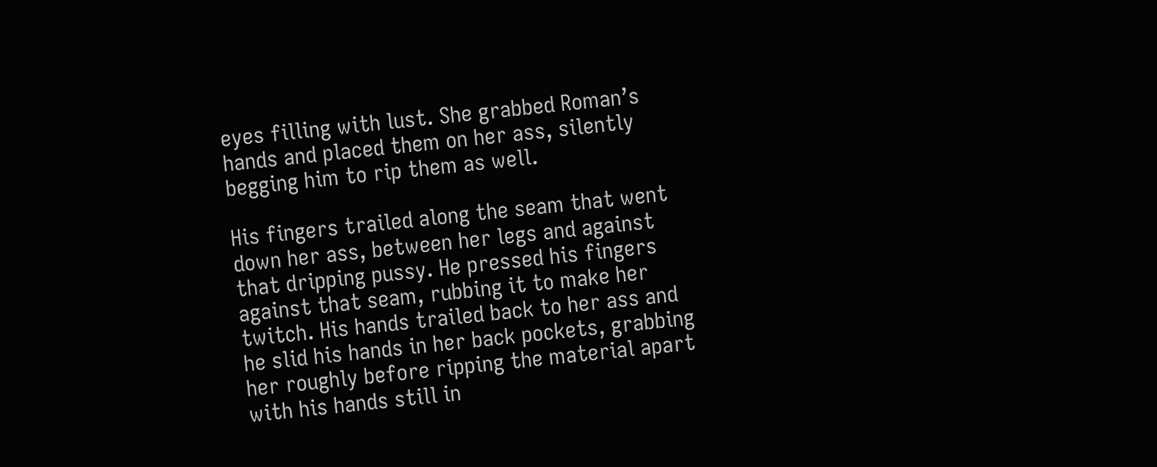eyes filling with lust. She grabbed Roman’s hands and placed them on her ass, silently begging him to rip them as well.

His fingers trailed along the seam that went down her ass, between her legs and against that dripping pussy. He pressed his fingers against that seam, rubbing it to make her twitch. His hands trailed back to her ass and he slid his hands in her back pockets, grabbing her roughly before ripping the material apart with his hands still in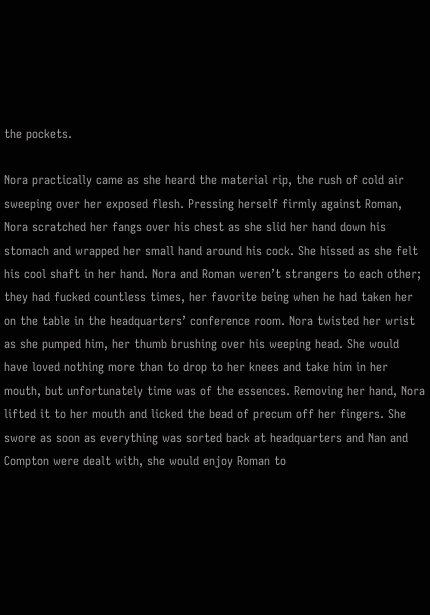the pockets.

Nora practically came as she heard the material rip, the rush of cold air sweeping over her exposed flesh. Pressing herself firmly against Roman, Nora scratched her fangs over his chest as she slid her hand down his stomach and wrapped her small hand around his cock. She hissed as she felt his cool shaft in her hand. Nora and Roman weren’t strangers to each other; they had fucked countless times, her favorite being when he had taken her on the table in the headquarters’ conference room. Nora twisted her wrist as she pumped him, her thumb brushing over his weeping head. She would have loved nothing more than to drop to her knees and take him in her mouth, but unfortunately time was of the essences. Removing her hand, Nora lifted it to her mouth and licked the bead of precum off her fingers. She swore as soon as everything was sorted back at headquarters and Nan and Compton were dealt with, she would enjoy Roman to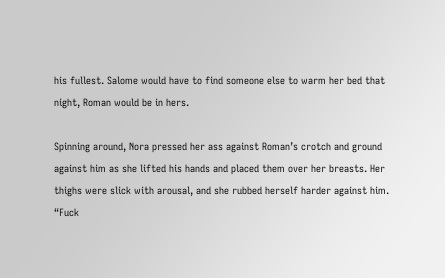his fullest. Salome would have to find someone else to warm her bed that night, Roman would be in hers.

Spinning around, Nora pressed her ass against Roman’s crotch and ground against him as she lifted his hands and placed them over her breasts. Her thighs were slick with arousal, and she rubbed herself harder against him. “Fuck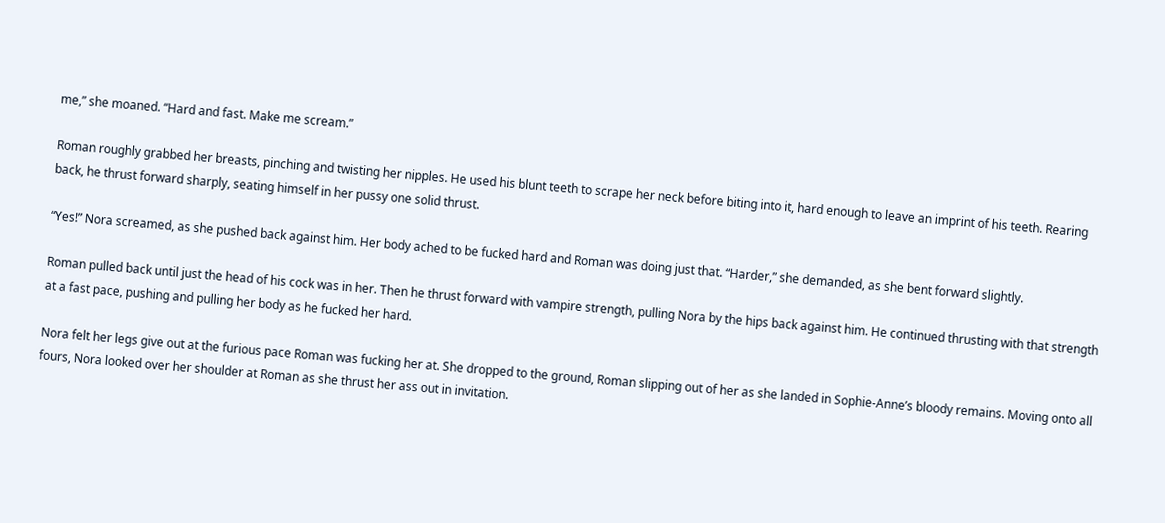me,” she moaned. “Hard and fast. Make me scream.”

Roman roughly grabbed her breasts, pinching and twisting her nipples. He used his blunt teeth to scrape her neck before biting into it, hard enough to leave an imprint of his teeth. Rearing back, he thrust forward sharply, seating himself in her pussy one solid thrust.

“Yes!” Nora screamed, as she pushed back against him. Her body ached to be fucked hard and Roman was doing just that. “Harder,” she demanded, as she bent forward slightly.

Roman pulled back until just the head of his cock was in her. Then he thrust forward with vampire strength, pulling Nora by the hips back against him. He continued thrusting with that strength at a fast pace, pushing and pulling her body as he fucked her hard.

Nora felt her legs give out at the furious pace Roman was fucking her at. She dropped to the ground, Roman slipping out of her as she landed in Sophie-Anne’s bloody remains. Moving onto all fours, Nora looked over her shoulder at Roman as she thrust her ass out in invitation.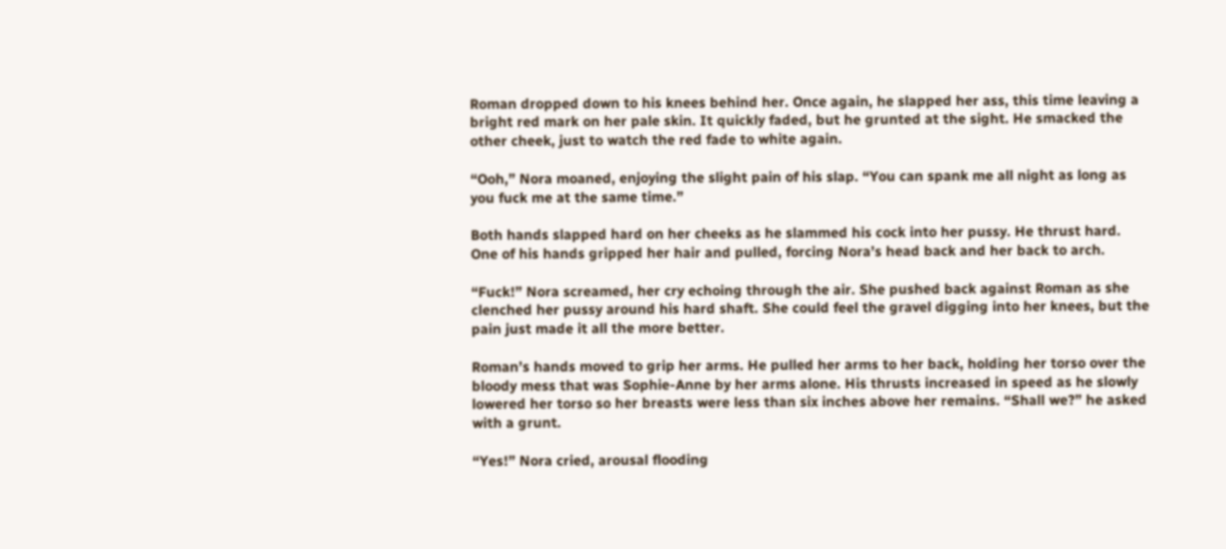Roman dropped down to his knees behind her. Once again, he slapped her ass, this time leaving a bright red mark on her pale skin. It quickly faded, but he grunted at the sight. He smacked the other cheek, just to watch the red fade to white again.

“Ooh,” Nora moaned, enjoying the slight pain of his slap. “You can spank me all night as long as you fuck me at the same time.”

Both hands slapped hard on her cheeks as he slammed his cock into her pussy. He thrust hard. One of his hands gripped her hair and pulled, forcing Nora’s head back and her back to arch.

“Fuck!” Nora screamed, her cry echoing through the air. She pushed back against Roman as she clenched her pussy around his hard shaft. She could feel the gravel digging into her knees, but the pain just made it all the more better.

Roman’s hands moved to grip her arms. He pulled her arms to her back, holding her torso over the bloody mess that was Sophie-Anne by her arms alone. His thrusts increased in speed as he slowly lowered her torso so her breasts were less than six inches above her remains. “Shall we?” he asked with a grunt.

“Yes!” Nora cried, arousal flooding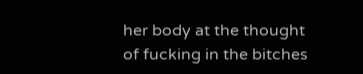her body at the thought of fucking in the bitches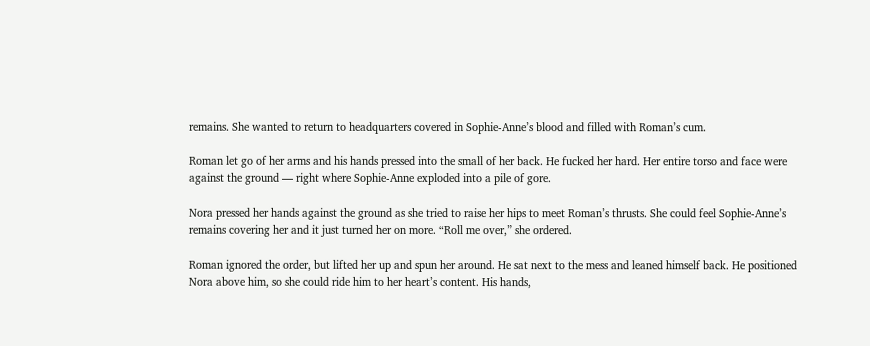remains. She wanted to return to headquarters covered in Sophie-Anne’s blood and filled with Roman’s cum.

Roman let go of her arms and his hands pressed into the small of her back. He fucked her hard. Her entire torso and face were against the ground — right where Sophie-Anne exploded into a pile of gore.

Nora pressed her hands against the ground as she tried to raise her hips to meet Roman’s thrusts. She could feel Sophie-Anne’s remains covering her and it just turned her on more. “Roll me over,” she ordered.

Roman ignored the order, but lifted her up and spun her around. He sat next to the mess and leaned himself back. He positioned Nora above him, so she could ride him to her heart’s content. His hands,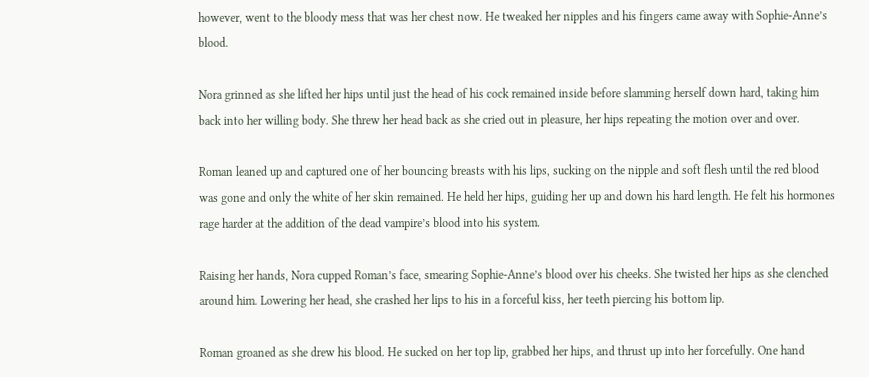however, went to the bloody mess that was her chest now. He tweaked her nipples and his fingers came away with Sophie-Anne’s blood.

Nora grinned as she lifted her hips until just the head of his cock remained inside before slamming herself down hard, taking him back into her willing body. She threw her head back as she cried out in pleasure, her hips repeating the motion over and over.

Roman leaned up and captured one of her bouncing breasts with his lips, sucking on the nipple and soft flesh until the red blood was gone and only the white of her skin remained. He held her hips, guiding her up and down his hard length. He felt his hormones rage harder at the addition of the dead vampire’s blood into his system.

Raising her hands, Nora cupped Roman’s face, smearing Sophie-Anne’s blood over his cheeks. She twisted her hips as she clenched around him. Lowering her head, she crashed her lips to his in a forceful kiss, her teeth piercing his bottom lip.

Roman groaned as she drew his blood. He sucked on her top lip, grabbed her hips, and thrust up into her forcefully. One hand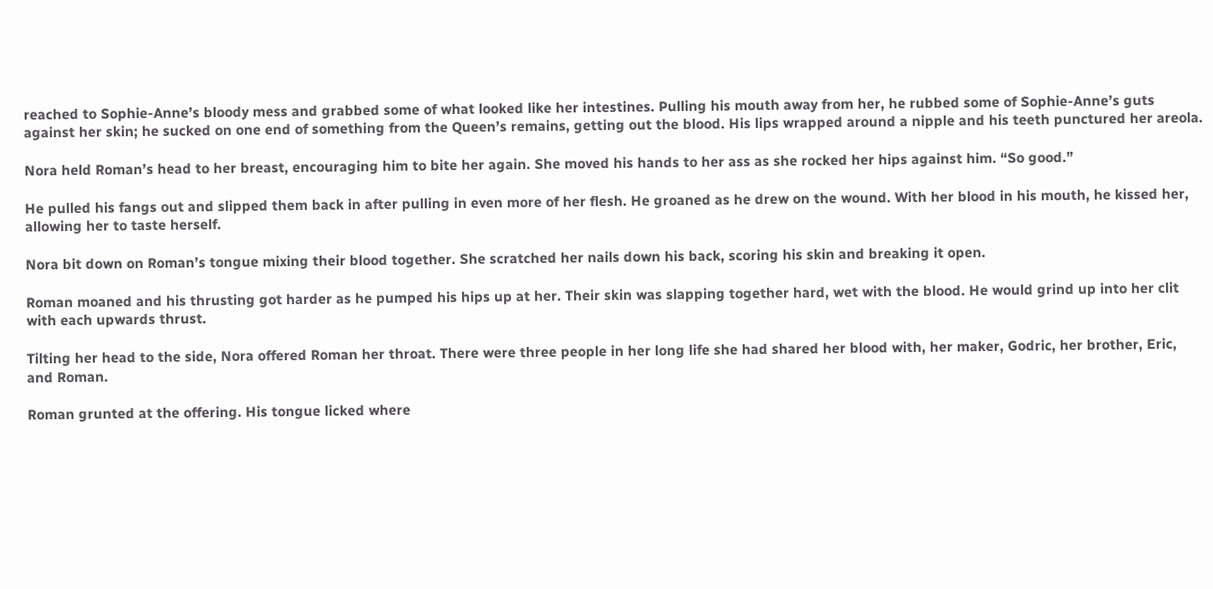reached to Sophie-Anne’s bloody mess and grabbed some of what looked like her intestines. Pulling his mouth away from her, he rubbed some of Sophie-Anne’s guts against her skin; he sucked on one end of something from the Queen’s remains, getting out the blood. His lips wrapped around a nipple and his teeth punctured her areola.

Nora held Roman’s head to her breast, encouraging him to bite her again. She moved his hands to her ass as she rocked her hips against him. “So good.”

He pulled his fangs out and slipped them back in after pulling in even more of her flesh. He groaned as he drew on the wound. With her blood in his mouth, he kissed her, allowing her to taste herself.

Nora bit down on Roman’s tongue mixing their blood together. She scratched her nails down his back, scoring his skin and breaking it open.

Roman moaned and his thrusting got harder as he pumped his hips up at her. Their skin was slapping together hard, wet with the blood. He would grind up into her clit with each upwards thrust.

Tilting her head to the side, Nora offered Roman her throat. There were three people in her long life she had shared her blood with, her maker, Godric, her brother, Eric, and Roman.

Roman grunted at the offering. His tongue licked where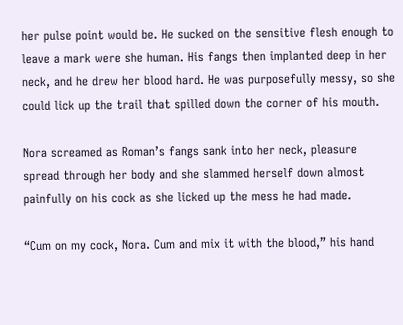her pulse point would be. He sucked on the sensitive flesh enough to leave a mark were she human. His fangs then implanted deep in her neck, and he drew her blood hard. He was purposefully messy, so she could lick up the trail that spilled down the corner of his mouth.

Nora screamed as Roman’s fangs sank into her neck, pleasure spread through her body and she slammed herself down almost painfully on his cock as she licked up the mess he had made.

“Cum on my cock, Nora. Cum and mix it with the blood,” his hand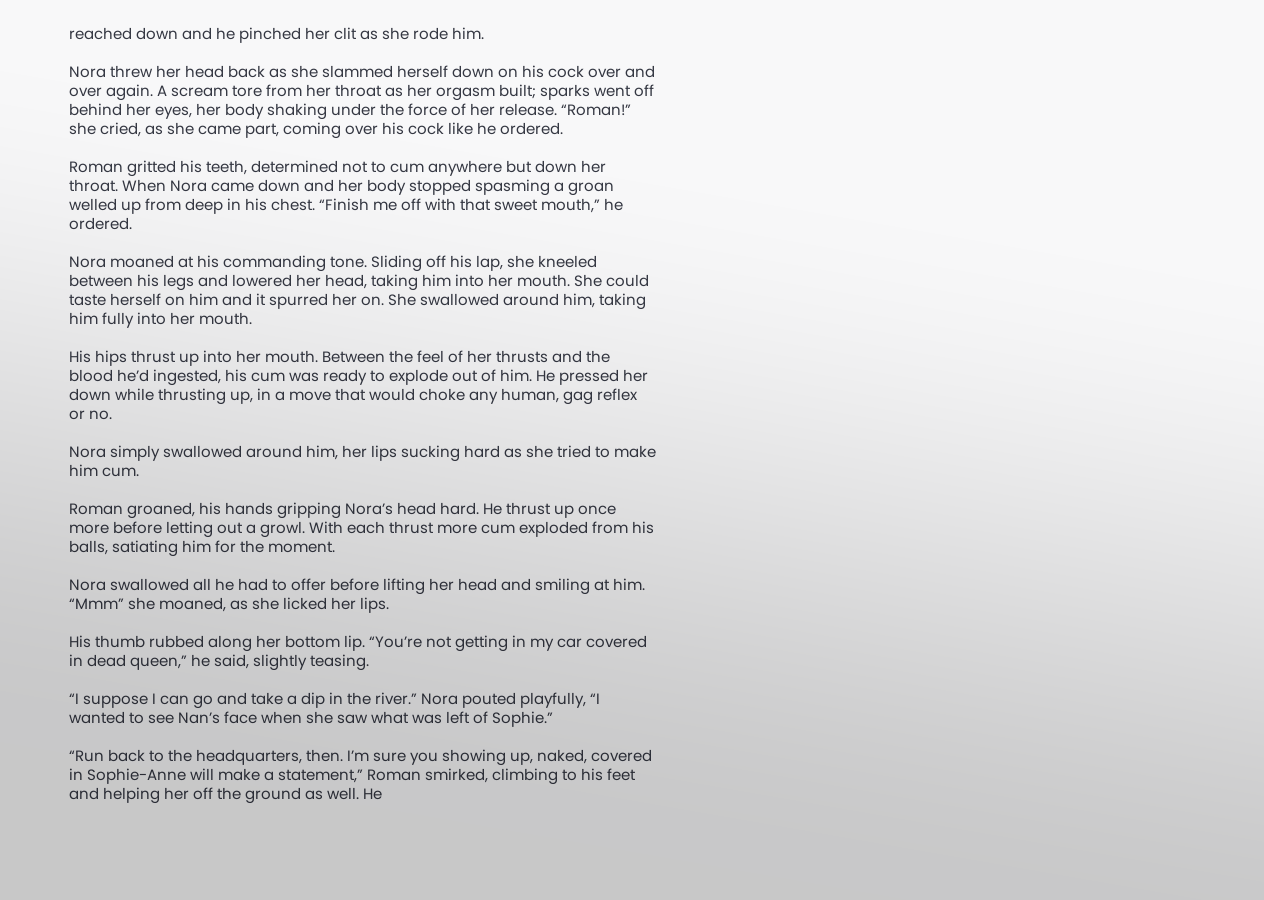reached down and he pinched her clit as she rode him.

Nora threw her head back as she slammed herself down on his cock over and over again. A scream tore from her throat as her orgasm built; sparks went off behind her eyes, her body shaking under the force of her release. “Roman!” she cried, as she came part, coming over his cock like he ordered.

Roman gritted his teeth, determined not to cum anywhere but down her throat. When Nora came down and her body stopped spasming a groan welled up from deep in his chest. “Finish me off with that sweet mouth,” he ordered.

Nora moaned at his commanding tone. Sliding off his lap, she kneeled between his legs and lowered her head, taking him into her mouth. She could taste herself on him and it spurred her on. She swallowed around him, taking him fully into her mouth.

His hips thrust up into her mouth. Between the feel of her thrusts and the blood he’d ingested, his cum was ready to explode out of him. He pressed her down while thrusting up, in a move that would choke any human, gag reflex or no.

Nora simply swallowed around him, her lips sucking hard as she tried to make him cum.

Roman groaned, his hands gripping Nora’s head hard. He thrust up once more before letting out a growl. With each thrust more cum exploded from his balls, satiating him for the moment.

Nora swallowed all he had to offer before lifting her head and smiling at him. “Mmm” she moaned, as she licked her lips.

His thumb rubbed along her bottom lip. “You’re not getting in my car covered in dead queen,” he said, slightly teasing.

“I suppose I can go and take a dip in the river.” Nora pouted playfully, “I wanted to see Nan’s face when she saw what was left of Sophie.”

“Run back to the headquarters, then. I’m sure you showing up, naked, covered in Sophie-Anne will make a statement,” Roman smirked, climbing to his feet and helping her off the ground as well. He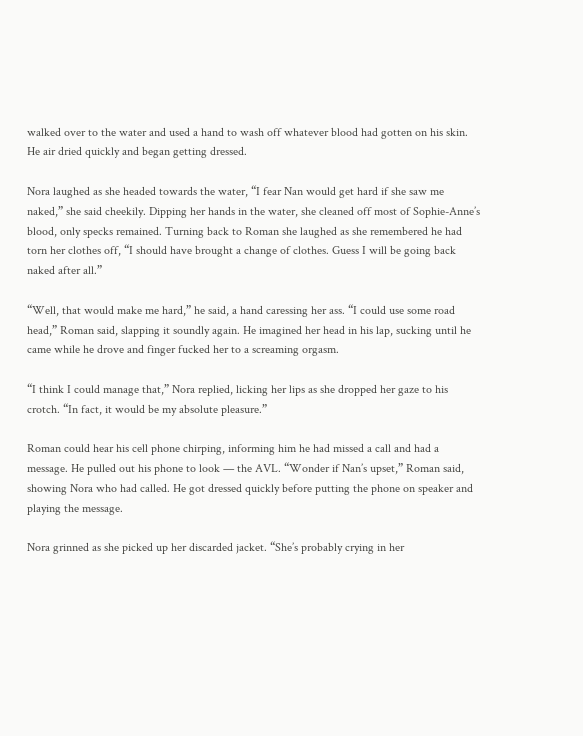walked over to the water and used a hand to wash off whatever blood had gotten on his skin. He air dried quickly and began getting dressed.

Nora laughed as she headed towards the water, “I fear Nan would get hard if she saw me naked,” she said cheekily. Dipping her hands in the water, she cleaned off most of Sophie-Anne’s blood, only specks remained. Turning back to Roman she laughed as she remembered he had torn her clothes off, “I should have brought a change of clothes. Guess I will be going back naked after all.”

“Well, that would make me hard,” he said, a hand caressing her ass. “I could use some road head,” Roman said, slapping it soundly again. He imagined her head in his lap, sucking until he came while he drove and finger fucked her to a screaming orgasm.

“I think I could manage that,” Nora replied, licking her lips as she dropped her gaze to his crotch. “In fact, it would be my absolute pleasure.”

Roman could hear his cell phone chirping, informing him he had missed a call and had a message. He pulled out his phone to look — the AVL. “Wonder if Nan’s upset,” Roman said, showing Nora who had called. He got dressed quickly before putting the phone on speaker and playing the message.

Nora grinned as she picked up her discarded jacket. “She’s probably crying in her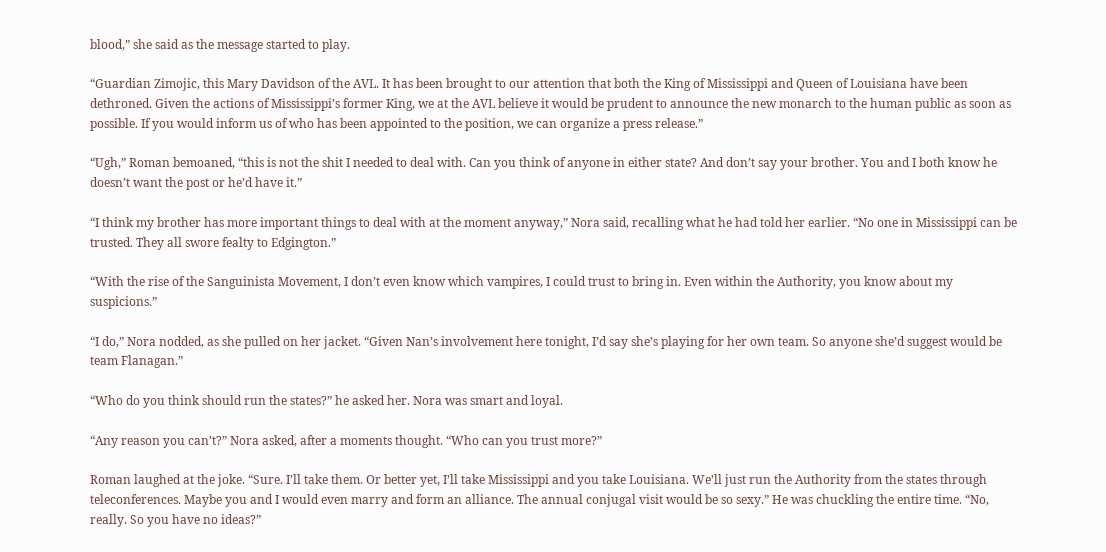blood,” she said as the message started to play.

“Guardian Zimojic, this Mary Davidson of the AVL. It has been brought to our attention that both the King of Mississippi and Queen of Louisiana have been dethroned. Given the actions of Mississippi’s former King, we at the AVL believe it would be prudent to announce the new monarch to the human public as soon as possible. If you would inform us of who has been appointed to the position, we can organize a press release.”

“Ugh,” Roman bemoaned, “this is not the shit I needed to deal with. Can you think of anyone in either state? And don’t say your brother. You and I both know he doesn’t want the post or he’d have it.”

“I think my brother has more important things to deal with at the moment anyway,” Nora said, recalling what he had told her earlier. “No one in Mississippi can be trusted. They all swore fealty to Edgington.”

“With the rise of the Sanguinista Movement, I don’t even know which vampires, I could trust to bring in. Even within the Authority, you know about my suspicions.”

“I do,” Nora nodded, as she pulled on her jacket. “Given Nan’s involvement here tonight, I’d say she’s playing for her own team. So anyone she’d suggest would be team Flanagan.”

“Who do you think should run the states?” he asked her. Nora was smart and loyal.

“Any reason you can’t?” Nora asked, after a moments thought. “Who can you trust more?”

Roman laughed at the joke. “Sure. I’ll take them. Or better yet, I’ll take Mississippi and you take Louisiana. We’ll just run the Authority from the states through teleconferences. Maybe you and I would even marry and form an alliance. The annual conjugal visit would be so sexy.” He was chuckling the entire time. “No, really. So you have no ideas?”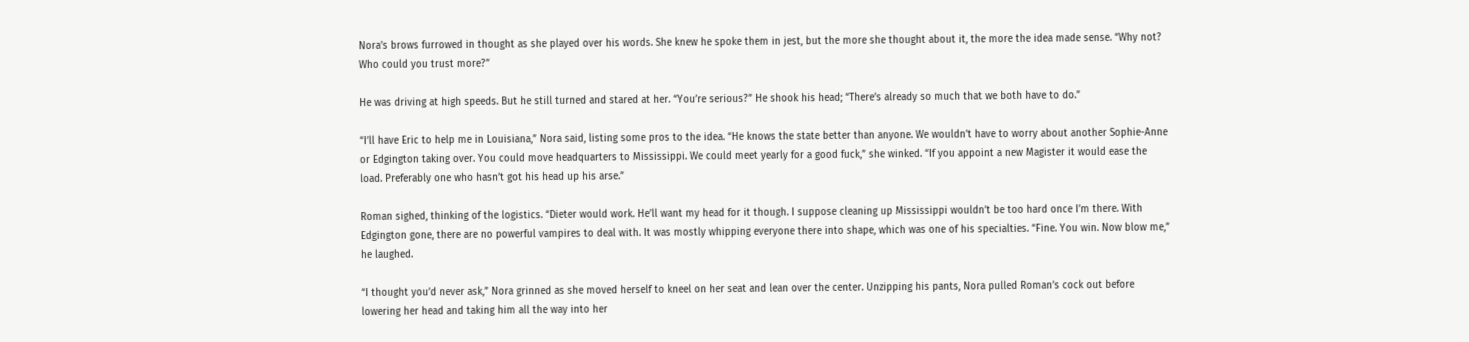Nora’s brows furrowed in thought as she played over his words. She knew he spoke them in jest, but the more she thought about it, the more the idea made sense. “Why not? Who could you trust more?”

He was driving at high speeds. But he still turned and stared at her. “You’re serious?” He shook his head; “There’s already so much that we both have to do.”

“I’ll have Eric to help me in Louisiana,” Nora said, listing some pros to the idea. “He knows the state better than anyone. We wouldn’t have to worry about another Sophie-Anne or Edgington taking over. You could move headquarters to Mississippi. We could meet yearly for a good fuck,” she winked. “If you appoint a new Magister it would ease the load. Preferably one who hasn’t got his head up his arse.”

Roman sighed, thinking of the logistics. “Dieter would work. He’ll want my head for it though. I suppose cleaning up Mississippi wouldn’t be too hard once I’m there. With Edgington gone, there are no powerful vampires to deal with. It was mostly whipping everyone there into shape, which was one of his specialties. “Fine. You win. Now blow me,” he laughed.

“I thought you’d never ask,” Nora grinned as she moved herself to kneel on her seat and lean over the center. Unzipping his pants, Nora pulled Roman’s cock out before lowering her head and taking him all the way into her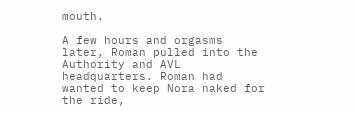mouth.

A few hours and orgasms later, Roman pulled into the Authority and AVL headquarters. Roman had wanted to keep Nora naked for the ride,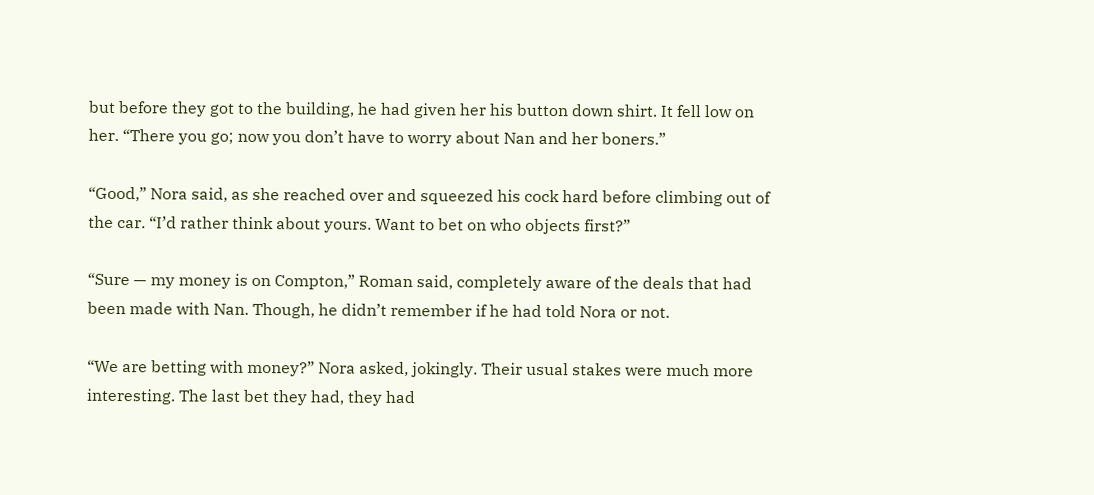but before they got to the building, he had given her his button down shirt. It fell low on her. “There you go; now you don’t have to worry about Nan and her boners.”

“Good,” Nora said, as she reached over and squeezed his cock hard before climbing out of the car. “I’d rather think about yours. Want to bet on who objects first?”

“Sure — my money is on Compton,” Roman said, completely aware of the deals that had been made with Nan. Though, he didn’t remember if he had told Nora or not.

“We are betting with money?” Nora asked, jokingly. Their usual stakes were much more interesting. The last bet they had, they had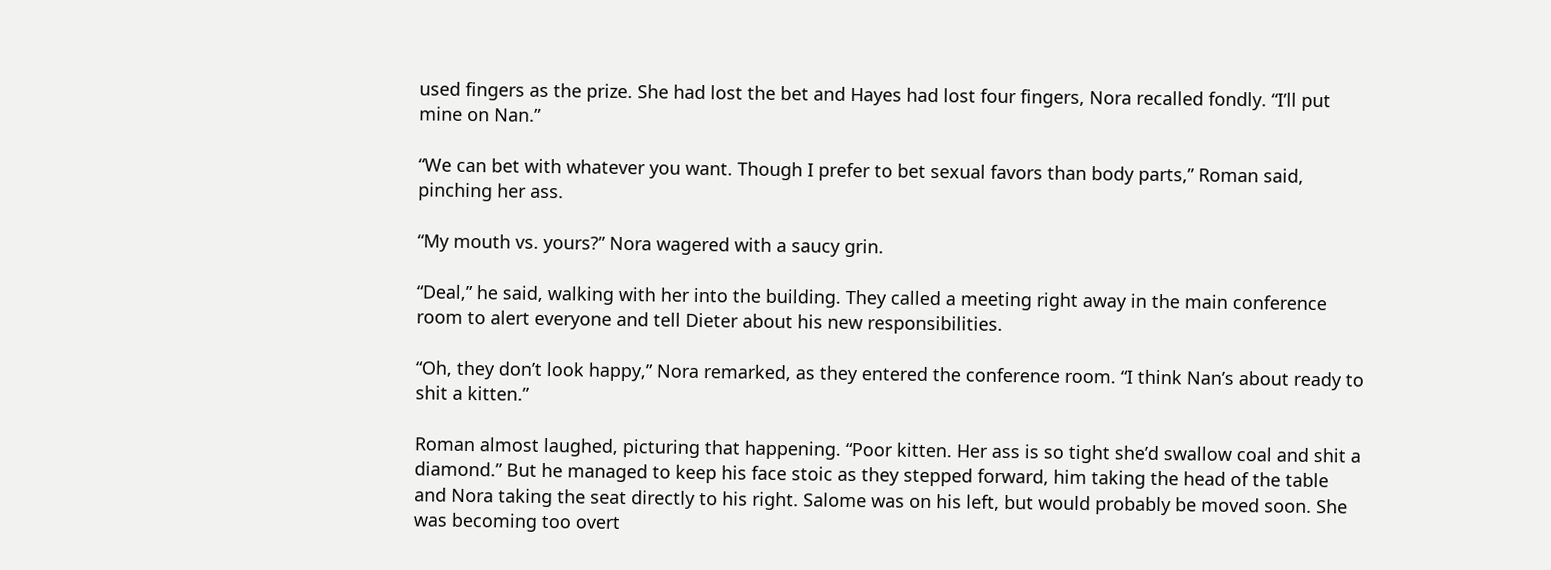used fingers as the prize. She had lost the bet and Hayes had lost four fingers, Nora recalled fondly. “I’ll put mine on Nan.”

“We can bet with whatever you want. Though I prefer to bet sexual favors than body parts,” Roman said, pinching her ass.

“My mouth vs. yours?” Nora wagered with a saucy grin.

“Deal,” he said, walking with her into the building. They called a meeting right away in the main conference room to alert everyone and tell Dieter about his new responsibilities.

“Oh, they don’t look happy,” Nora remarked, as they entered the conference room. “I think Nan’s about ready to shit a kitten.”

Roman almost laughed, picturing that happening. “Poor kitten. Her ass is so tight she’d swallow coal and shit a diamond.” But he managed to keep his face stoic as they stepped forward, him taking the head of the table and Nora taking the seat directly to his right. Salome was on his left, but would probably be moved soon. She was becoming too overt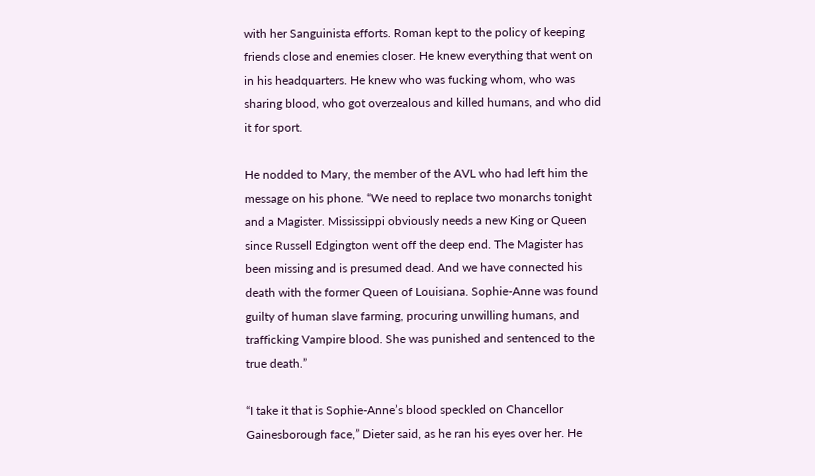with her Sanguinista efforts. Roman kept to the policy of keeping friends close and enemies closer. He knew everything that went on in his headquarters. He knew who was fucking whom, who was sharing blood, who got overzealous and killed humans, and who did it for sport.

He nodded to Mary, the member of the AVL who had left him the message on his phone. “We need to replace two monarchs tonight and a Magister. Mississippi obviously needs a new King or Queen since Russell Edgington went off the deep end. The Magister has been missing and is presumed dead. And we have connected his death with the former Queen of Louisiana. Sophie-Anne was found guilty of human slave farming, procuring unwilling humans, and trafficking Vampire blood. She was punished and sentenced to the true death.”

“I take it that is Sophie-Anne’s blood speckled on Chancellor Gainesborough face,” Dieter said, as he ran his eyes over her. He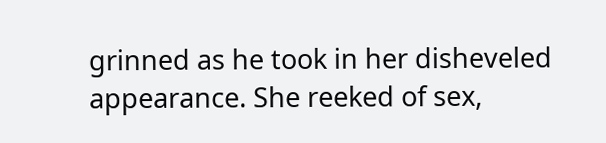grinned as he took in her disheveled appearance. She reeked of sex,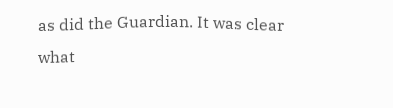as did the Guardian. It was clear what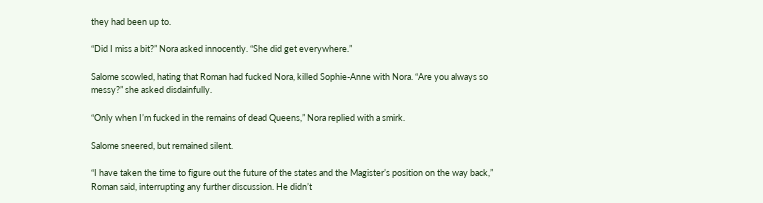they had been up to.

“Did I miss a bit?” Nora asked innocently. “She did get everywhere.”

Salome scowled, hating that Roman had fucked Nora, killed Sophie-Anne with Nora. “Are you always so messy?” she asked disdainfully.

“Only when I’m fucked in the remains of dead Queens,” Nora replied with a smirk.

Salome sneered, but remained silent.

“I have taken the time to figure out the future of the states and the Magister’s position on the way back,” Roman said, interrupting any further discussion. He didn’t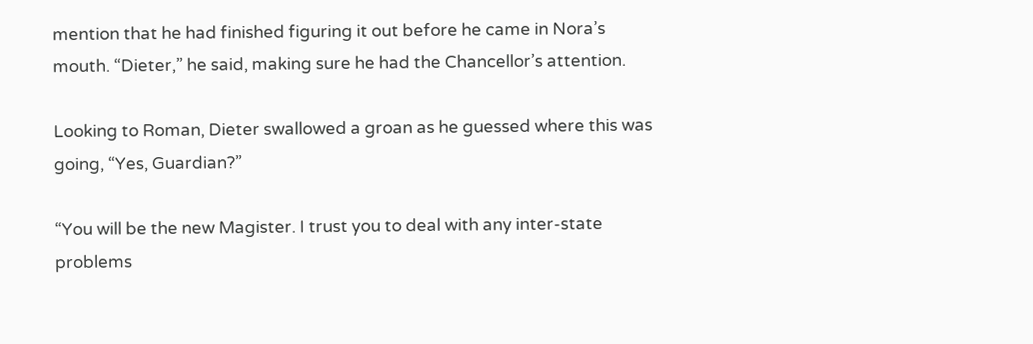mention that he had finished figuring it out before he came in Nora’s mouth. “Dieter,” he said, making sure he had the Chancellor’s attention.

Looking to Roman, Dieter swallowed a groan as he guessed where this was going, “Yes, Guardian?”

“You will be the new Magister. I trust you to deal with any inter-state problems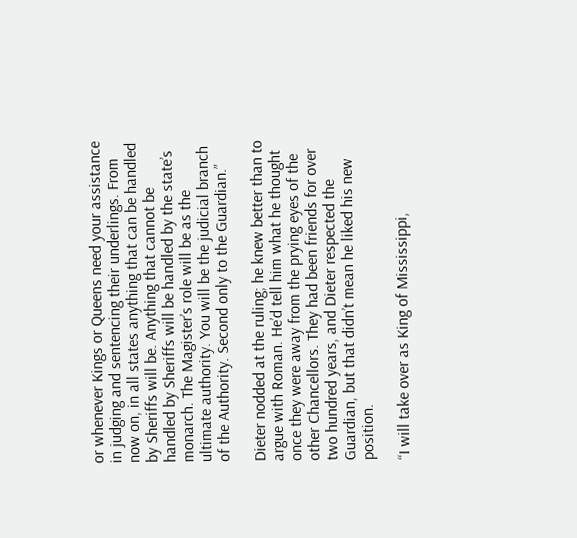or whenever Kings or Queens need your assistance in judging and sentencing their underlings. From now on, in all states anything that can be handled by Sheriffs will be. Anything that cannot be handled by Sheriffs will be handled by the state’s monarch. The Magister’s role will be as the ultimate authority. You will be the judicial branch of the Authority. Second only to the Guardian.”

Dieter nodded at the ruling; he knew better than to argue with Roman. He’d tell him what he thought once they were away from the prying eyes of the other Chancellors. They had been friends for over two hundred years, and Dieter respected the Guardian, but that didn’t mean he liked his new position.

“I will take over as King of Mississippi,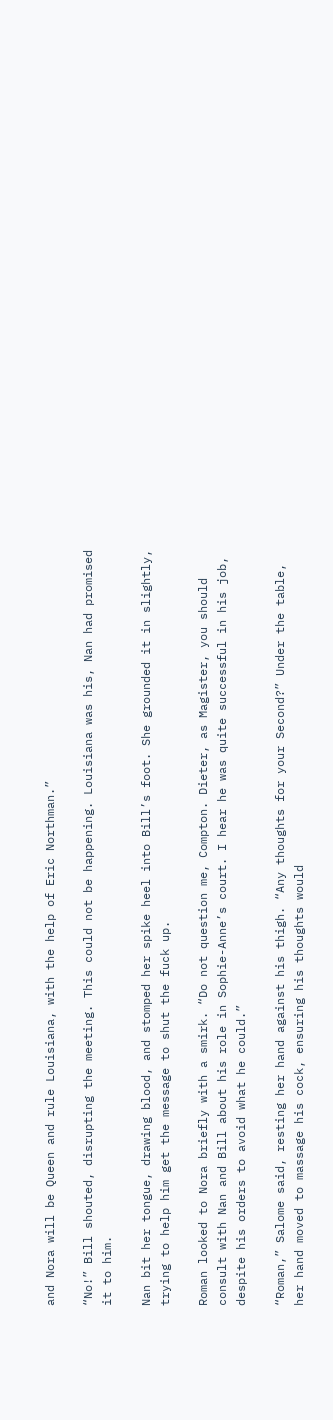and Nora will be Queen and rule Louisiana, with the help of Eric Northman.”

“No!” Bill shouted, disrupting the meeting. This could not be happening. Louisiana was his, Nan had promised it to him.

Nan bit her tongue, drawing blood, and stomped her spike heel into Bill’s foot. She grounded it in slightly, trying to help him get the message to shut the fuck up.

Roman looked to Nora briefly with a smirk. “Do not question me, Compton. Dieter, as Magister, you should consult with Nan and Bill about his role in Sophie-Anne’s court. I hear he was quite successful in his job, despite his orders to avoid what he could.”

“Roman,” Salome said, resting her hand against his thigh. “Any thoughts for your Second?” Under the table, her hand moved to massage his cock, ensuring his thoughts would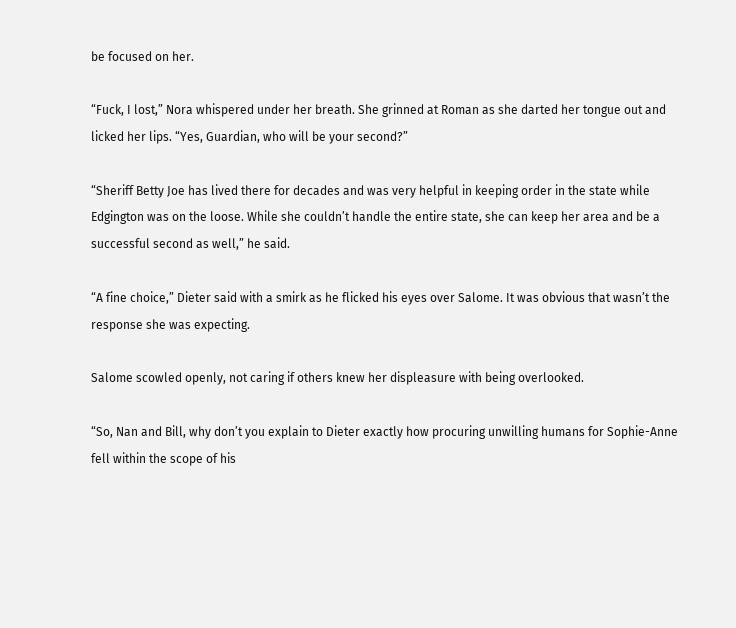be focused on her.

“Fuck, I lost,” Nora whispered under her breath. She grinned at Roman as she darted her tongue out and licked her lips. “Yes, Guardian, who will be your second?”

“Sheriff Betty Joe has lived there for decades and was very helpful in keeping order in the state while Edgington was on the loose. While she couldn’t handle the entire state, she can keep her area and be a successful second as well,” he said.

“A fine choice,” Dieter said with a smirk as he flicked his eyes over Salome. It was obvious that wasn’t the response she was expecting.

Salome scowled openly, not caring if others knew her displeasure with being overlooked.

“So, Nan and Bill, why don’t you explain to Dieter exactly how procuring unwilling humans for Sophie-Anne fell within the scope of his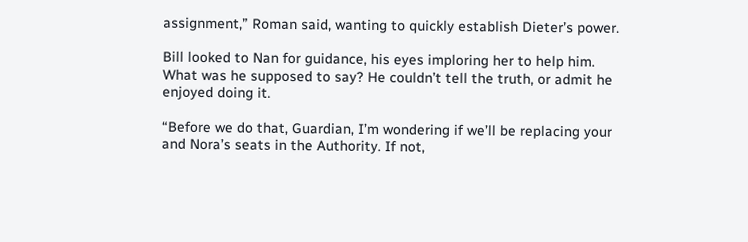assignment,” Roman said, wanting to quickly establish Dieter’s power.

Bill looked to Nan for guidance, his eyes imploring her to help him. What was he supposed to say? He couldn’t tell the truth, or admit he enjoyed doing it.

“Before we do that, Guardian, I’m wondering if we’ll be replacing your and Nora’s seats in the Authority. If not,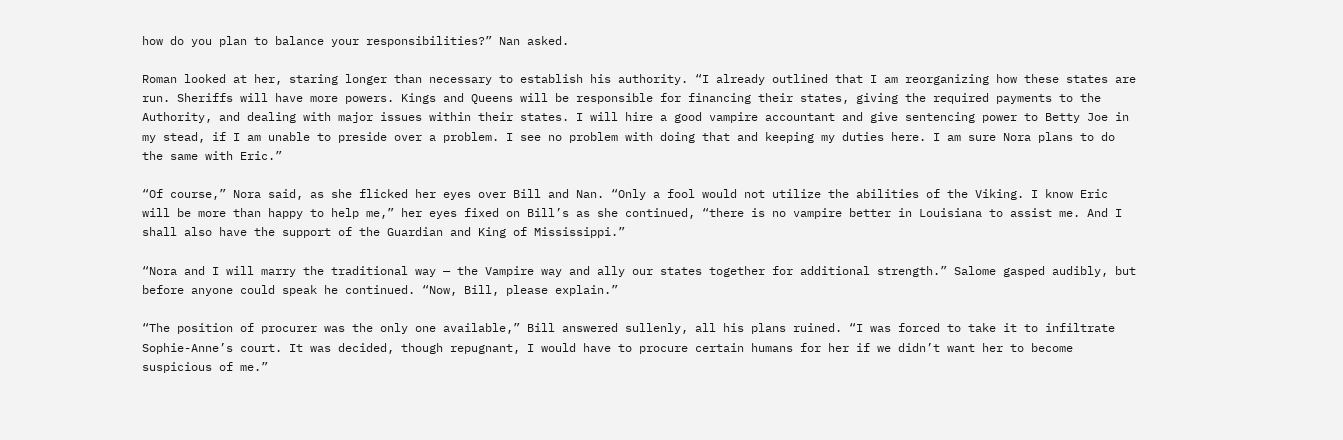how do you plan to balance your responsibilities?” Nan asked.

Roman looked at her, staring longer than necessary to establish his authority. “I already outlined that I am reorganizing how these states are run. Sheriffs will have more powers. Kings and Queens will be responsible for financing their states, giving the required payments to the Authority, and dealing with major issues within their states. I will hire a good vampire accountant and give sentencing power to Betty Joe in my stead, if I am unable to preside over a problem. I see no problem with doing that and keeping my duties here. I am sure Nora plans to do the same with Eric.”

“Of course,” Nora said, as she flicked her eyes over Bill and Nan. “Only a fool would not utilize the abilities of the Viking. I know Eric will be more than happy to help me,” her eyes fixed on Bill’s as she continued, “there is no vampire better in Louisiana to assist me. And I shall also have the support of the Guardian and King of Mississippi.”

“Nora and I will marry the traditional way — the Vampire way and ally our states together for additional strength.” Salome gasped audibly, but before anyone could speak he continued. “Now, Bill, please explain.”

“The position of procurer was the only one available,” Bill answered sullenly, all his plans ruined. “I was forced to take it to infiltrate Sophie-Anne’s court. It was decided, though repugnant, I would have to procure certain humans for her if we didn’t want her to become suspicious of me.”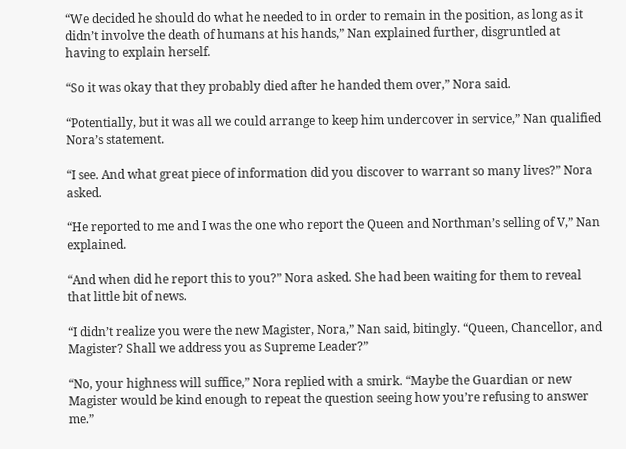“We decided he should do what he needed to in order to remain in the position, as long as it didn’t involve the death of humans at his hands,” Nan explained further, disgruntled at having to explain herself.

“So it was okay that they probably died after he handed them over,” Nora said.

“Potentially, but it was all we could arrange to keep him undercover in service,” Nan qualified Nora’s statement.

“I see. And what great piece of information did you discover to warrant so many lives?” Nora asked.

“He reported to me and I was the one who report the Queen and Northman’s selling of V,” Nan explained.

“And when did he report this to you?” Nora asked. She had been waiting for them to reveal that little bit of news.

“I didn’t realize you were the new Magister, Nora,” Nan said, bitingly. “Queen, Chancellor, and Magister? Shall we address you as Supreme Leader?”

“No, your highness will suffice,” Nora replied with a smirk. “Maybe the Guardian or new Magister would be kind enough to repeat the question seeing how you’re refusing to answer me.”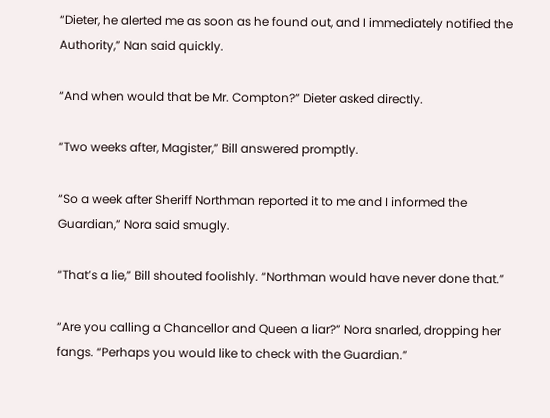“Dieter, he alerted me as soon as he found out, and I immediately notified the Authority,” Nan said quickly.

“And when would that be Mr. Compton?” Dieter asked directly.

“Two weeks after, Magister,” Bill answered promptly.

“So a week after Sheriff Northman reported it to me and I informed the Guardian,” Nora said smugly.

“That’s a lie,” Bill shouted foolishly. “Northman would have never done that.”

“Are you calling a Chancellor and Queen a liar?” Nora snarled, dropping her fangs. “Perhaps you would like to check with the Guardian.”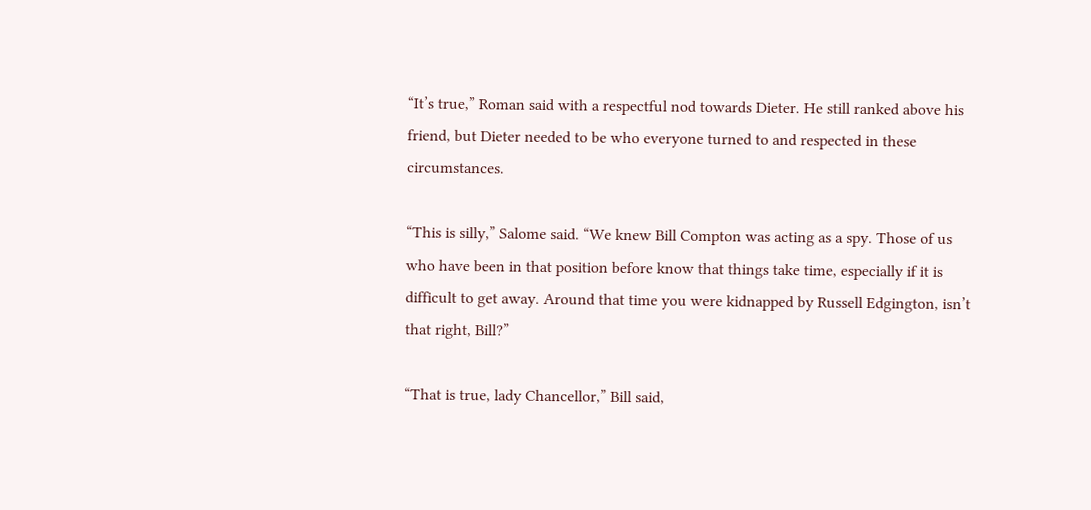“It’s true,” Roman said with a respectful nod towards Dieter. He still ranked above his friend, but Dieter needed to be who everyone turned to and respected in these circumstances.

“This is silly,” Salome said. “We knew Bill Compton was acting as a spy. Those of us who have been in that position before know that things take time, especially if it is difficult to get away. Around that time you were kidnapped by Russell Edgington, isn’t that right, Bill?”

“That is true, lady Chancellor,” Bill said,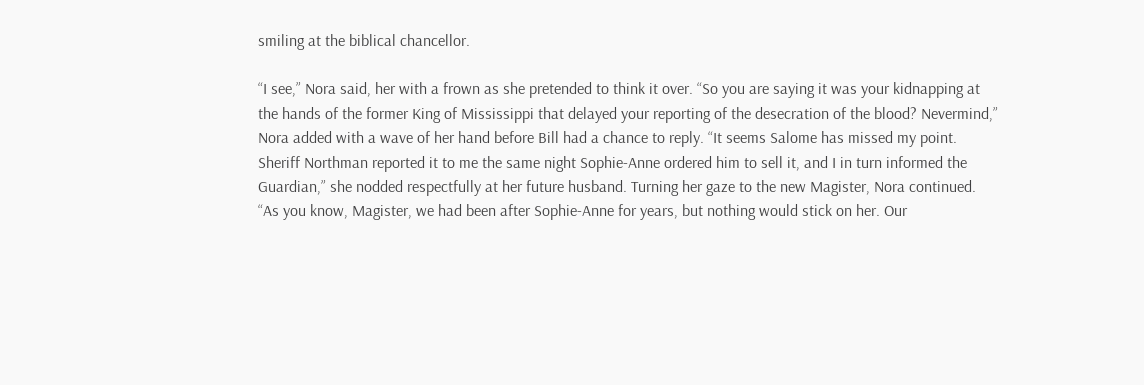smiling at the biblical chancellor.

“I see,” Nora said, her with a frown as she pretended to think it over. “So you are saying it was your kidnapping at the hands of the former King of Mississippi that delayed your reporting of the desecration of the blood? Nevermind,” Nora added with a wave of her hand before Bill had a chance to reply. “It seems Salome has missed my point. Sheriff Northman reported it to me the same night Sophie-Anne ordered him to sell it, and I in turn informed the Guardian,” she nodded respectfully at her future husband. Turning her gaze to the new Magister, Nora continued. “As you know, Magister, we had been after Sophie-Anne for years, but nothing would stick on her. Our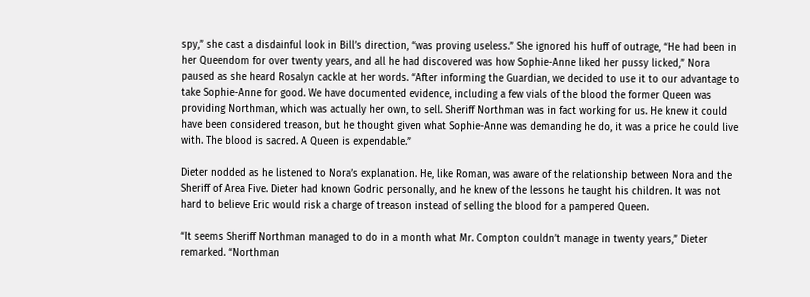spy,” she cast a disdainful look in Bill’s direction, “was proving useless.” She ignored his huff of outrage, “He had been in her Queendom for over twenty years, and all he had discovered was how Sophie-Anne liked her pussy licked,” Nora paused as she heard Rosalyn cackle at her words. “After informing the Guardian, we decided to use it to our advantage to take Sophie-Anne for good. We have documented evidence, including a few vials of the blood the former Queen was providing Northman, which was actually her own, to sell. Sheriff Northman was in fact working for us. He knew it could have been considered treason, but he thought given what Sophie-Anne was demanding he do, it was a price he could live with. The blood is sacred. A Queen is expendable.”

Dieter nodded as he listened to Nora’s explanation. He, like Roman, was aware of the relationship between Nora and the Sheriff of Area Five. Dieter had known Godric personally, and he knew of the lessons he taught his children. It was not hard to believe Eric would risk a charge of treason instead of selling the blood for a pampered Queen.

“It seems Sheriff Northman managed to do in a month what Mr. Compton couldn’t manage in twenty years,” Dieter remarked. “Northman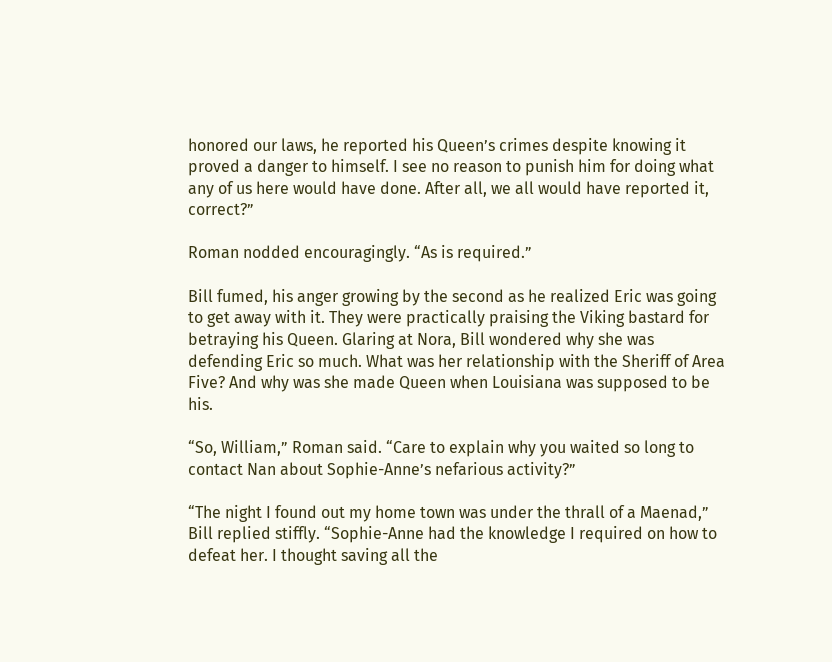honored our laws, he reported his Queen’s crimes despite knowing it proved a danger to himself. I see no reason to punish him for doing what any of us here would have done. After all, we all would have reported it, correct?”

Roman nodded encouragingly. “As is required.”

Bill fumed, his anger growing by the second as he realized Eric was going to get away with it. They were practically praising the Viking bastard for betraying his Queen. Glaring at Nora, Bill wondered why she was defending Eric so much. What was her relationship with the Sheriff of Area Five? And why was she made Queen when Louisiana was supposed to be his.

“So, William,” Roman said. “Care to explain why you waited so long to contact Nan about Sophie-Anne’s nefarious activity?”

“The night I found out my home town was under the thrall of a Maenad,” Bill replied stiffly. “Sophie-Anne had the knowledge I required on how to defeat her. I thought saving all the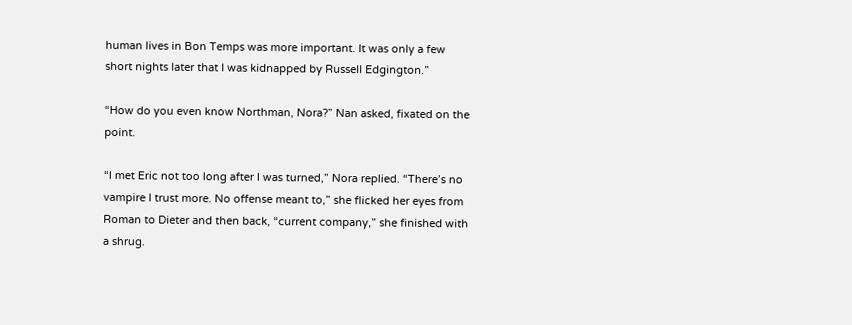human lives in Bon Temps was more important. It was only a few short nights later that I was kidnapped by Russell Edgington.”

“How do you even know Northman, Nora?” Nan asked, fixated on the point.

“I met Eric not too long after I was turned,” Nora replied. “There’s no vampire I trust more. No offense meant to,” she flicked her eyes from Roman to Dieter and then back, “current company,” she finished with a shrug.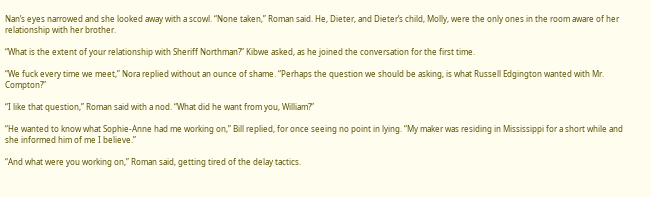Nan’s eyes narrowed and she looked away with a scowl. “None taken,” Roman said. He, Dieter, and Dieter’s child, Molly, were the only ones in the room aware of her relationship with her brother.

“What is the extent of your relationship with Sheriff Northman?” Kibwe asked, as he joined the conversation for the first time.

“We fuck every time we meet,” Nora replied without an ounce of shame. “Perhaps the question we should be asking, is what Russell Edgington wanted with Mr. Compton?”

“I like that question,” Roman said with a nod. “What did he want from you, William?”

“He wanted to know what Sophie-Anne had me working on,” Bill replied, for once seeing no point in lying. “My maker was residing in Mississippi for a short while and she informed him of me I believe.”

“And what were you working on,” Roman said, getting tired of the delay tactics.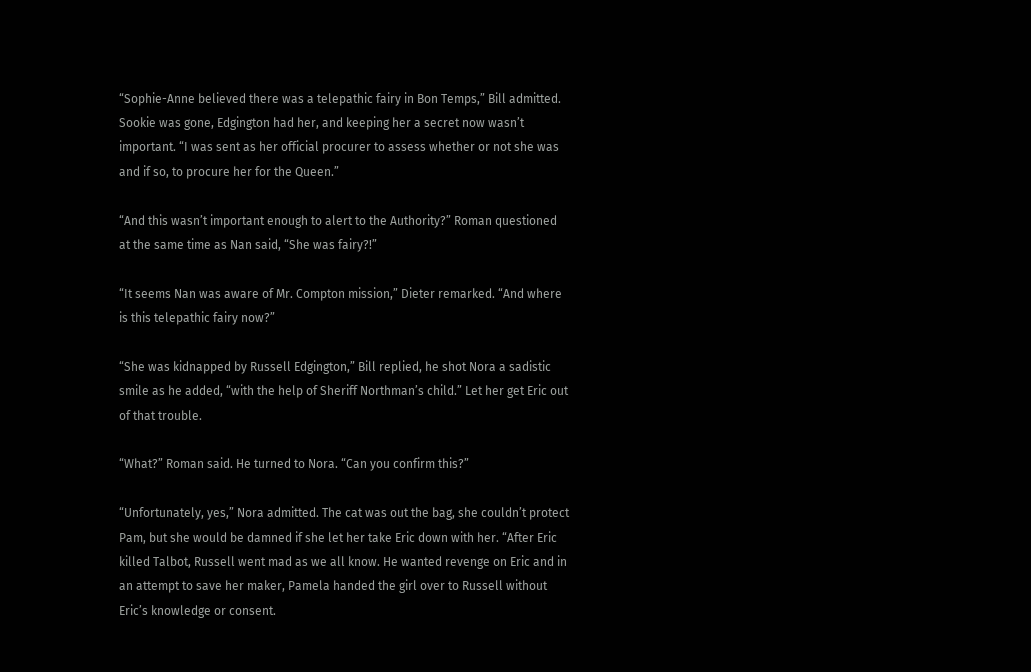“Sophie-Anne believed there was a telepathic fairy in Bon Temps,” Bill admitted. Sookie was gone, Edgington had her, and keeping her a secret now wasn’t important. “I was sent as her official procurer to assess whether or not she was and if so, to procure her for the Queen.”

“And this wasn’t important enough to alert to the Authority?” Roman questioned at the same time as Nan said, “She was fairy?!”

“It seems Nan was aware of Mr. Compton mission,” Dieter remarked. “And where is this telepathic fairy now?”

“She was kidnapped by Russell Edgington,” Bill replied, he shot Nora a sadistic smile as he added, “with the help of Sheriff Northman’s child.” Let her get Eric out of that trouble.

“What?” Roman said. He turned to Nora. “Can you confirm this?”

“Unfortunately, yes,” Nora admitted. The cat was out the bag, she couldn’t protect Pam, but she would be damned if she let her take Eric down with her. “After Eric killed Talbot, Russell went mad as we all know. He wanted revenge on Eric and in an attempt to save her maker, Pamela handed the girl over to Russell without Eric’s knowledge or consent.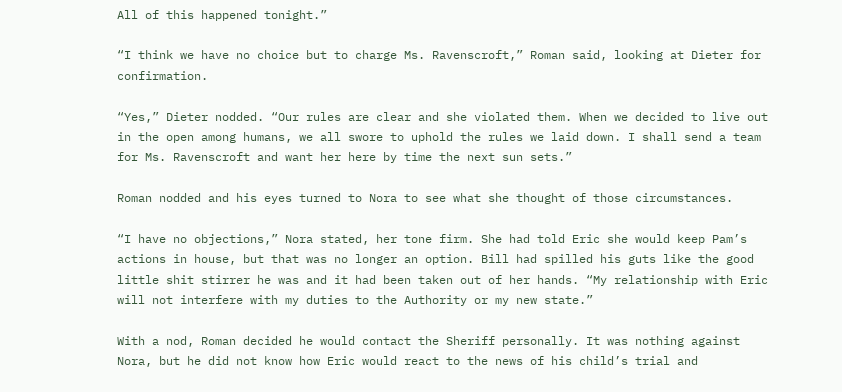All of this happened tonight.”

“I think we have no choice but to charge Ms. Ravenscroft,” Roman said, looking at Dieter for confirmation.

“Yes,” Dieter nodded. “Our rules are clear and she violated them. When we decided to live out in the open among humans, we all swore to uphold the rules we laid down. I shall send a team for Ms. Ravenscroft and want her here by time the next sun sets.”

Roman nodded and his eyes turned to Nora to see what she thought of those circumstances.

“I have no objections,” Nora stated, her tone firm. She had told Eric she would keep Pam’s actions in house, but that was no longer an option. Bill had spilled his guts like the good little shit stirrer he was and it had been taken out of her hands. “My relationship with Eric will not interfere with my duties to the Authority or my new state.”

With a nod, Roman decided he would contact the Sheriff personally. It was nothing against Nora, but he did not know how Eric would react to the news of his child’s trial and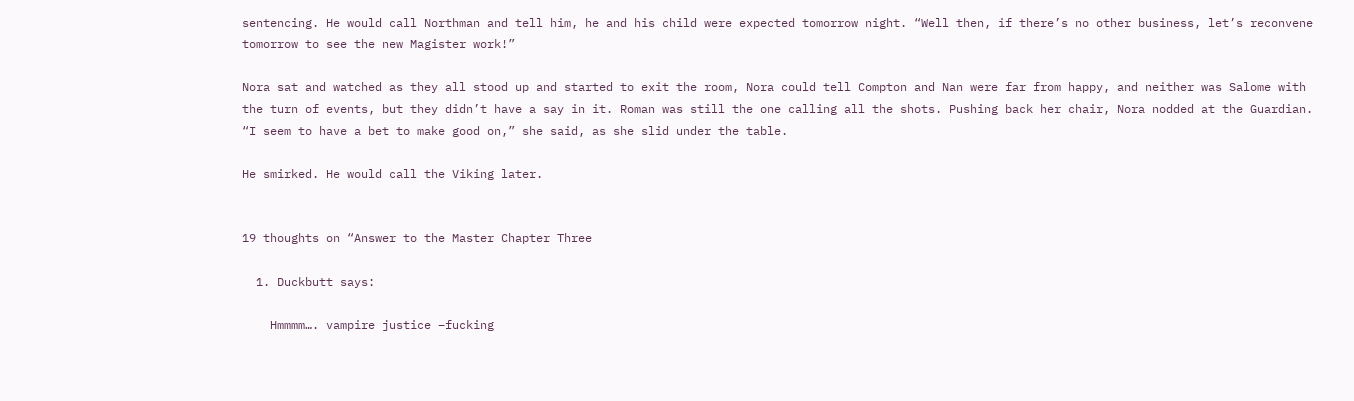sentencing. He would call Northman and tell him, he and his child were expected tomorrow night. “Well then, if there’s no other business, let’s reconvene tomorrow to see the new Magister work!”

Nora sat and watched as they all stood up and started to exit the room, Nora could tell Compton and Nan were far from happy, and neither was Salome with the turn of events, but they didn’t have a say in it. Roman was still the one calling all the shots. Pushing back her chair, Nora nodded at the Guardian. “I seem to have a bet to make good on,” she said, as she slid under the table.

He smirked. He would call the Viking later.


19 thoughts on “Answer to the Master Chapter Three

  1. Duckbutt says:

    Hmmmm…. vampire justice –fucking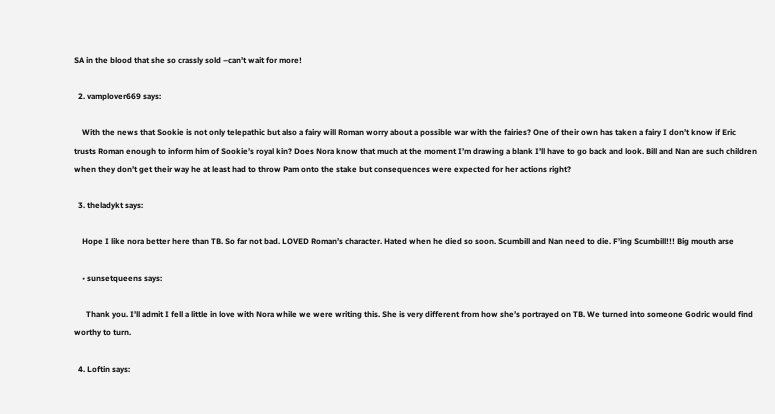SA in the blood that she so crassly sold –can’t wait for more!

  2. vamplover669 says:

    With the news that Sookie is not only telepathic but also a fairy will Roman worry about a possible war with the fairies? One of their own has taken a fairy I don’t know if Eric trusts Roman enough to inform him of Sookie’s royal kin? Does Nora know that much at the moment I’m drawing a blank I’ll have to go back and look. Bill and Nan are such children when they don’t get their way he at least had to throw Pam onto the stake but consequences were expected for her actions right?

  3. theladykt says:

    Hope I like nora better here than TB. So far not bad. LOVED Roman’s character. Hated when he died so soon. Scumbill and Nan need to die. F’ing Scumbill!!! Big mouth arse

    • sunsetqueens says:

      Thank you. I’ll admit I fell a little in love with Nora while we were writing this. She is very different from how she’s portrayed on TB. We turned into someone Godric would find worthy to turn.

  4. Loftin says: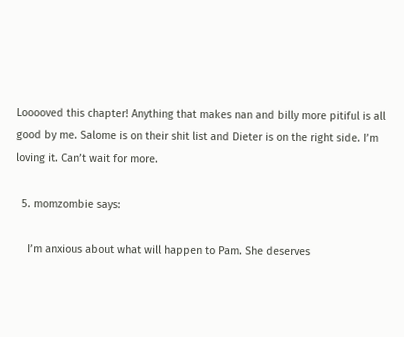Looooved this chapter! Anything that makes nan and billy more pitiful is all good by me. Salome is on their shit list and Dieter is on the right side. I’m loving it. Can’t wait for more.

  5. momzombie says:

    I’m anxious about what will happen to Pam. She deserves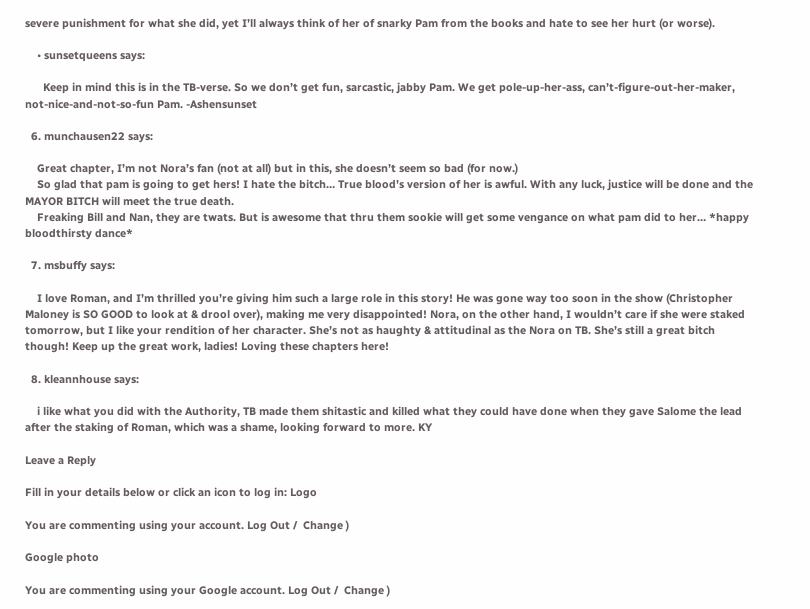severe punishment for what she did, yet I’ll always think of her of snarky Pam from the books and hate to see her hurt (or worse).

    • sunsetqueens says:

      Keep in mind this is in the TB-verse. So we don’t get fun, sarcastic, jabby Pam. We get pole-up-her-ass, can’t-figure-out-her-maker, not-nice-and-not-so-fun Pam. -Ashensunset

  6. munchausen22 says:

    Great chapter, I’m not Nora’s fan (not at all) but in this, she doesn’t seem so bad (for now.)
    So glad that pam is going to get hers! I hate the bitch… True blood’s version of her is awful. With any luck, justice will be done and the MAYOR BITCH will meet the true death.
    Freaking Bill and Nan, they are twats. But is awesome that thru them sookie will get some vengance on what pam did to her… *happy bloodthirsty dance*

  7. msbuffy says:

    I love Roman, and I’m thrilled you’re giving him such a large role in this story! He was gone way too soon in the show (Christopher Maloney is SO GOOD to look at & drool over), making me very disappointed! Nora, on the other hand, I wouldn’t care if she were staked tomorrow, but I like your rendition of her character. She’s not as haughty & attitudinal as the Nora on TB. She’s still a great bitch though! Keep up the great work, ladies! Loving these chapters here!

  8. kleannhouse says:

    i like what you did with the Authority, TB made them shitastic and killed what they could have done when they gave Salome the lead after the staking of Roman, which was a shame, looking forward to more. KY

Leave a Reply

Fill in your details below or click an icon to log in: Logo

You are commenting using your account. Log Out /  Change )

Google photo

You are commenting using your Google account. Log Out /  Change )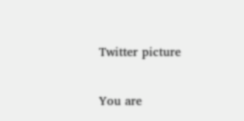Twitter picture

You are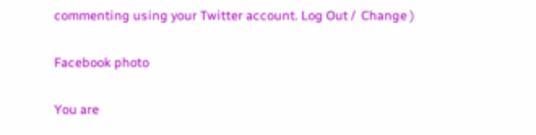commenting using your Twitter account. Log Out /  Change )

Facebook photo

You are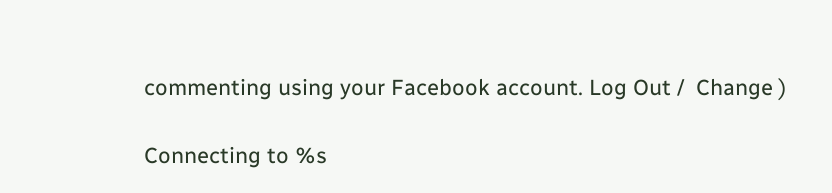commenting using your Facebook account. Log Out /  Change )

Connecting to %s